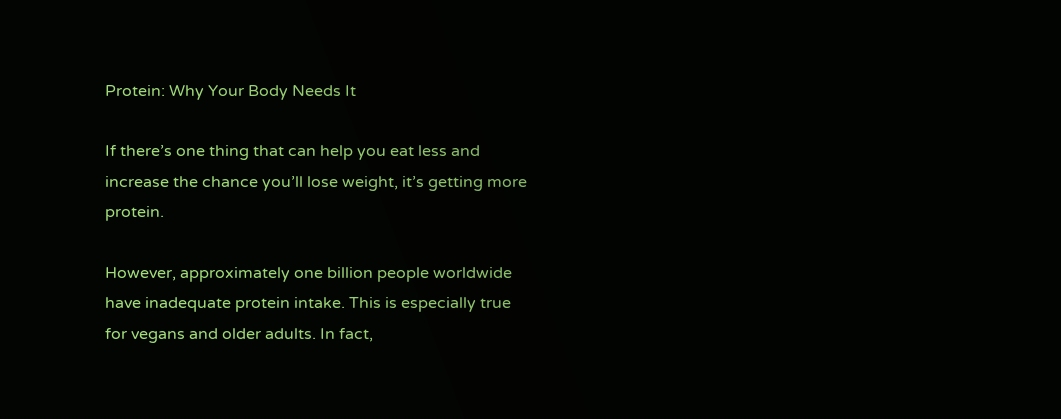Protein: Why Your Body Needs It

If there’s one thing that can help you eat less and increase the chance you’ll lose weight, it’s getting more protein.

However, approximately one billion people worldwide have inadequate protein intake. This is especially true for vegans and older adults. In fact,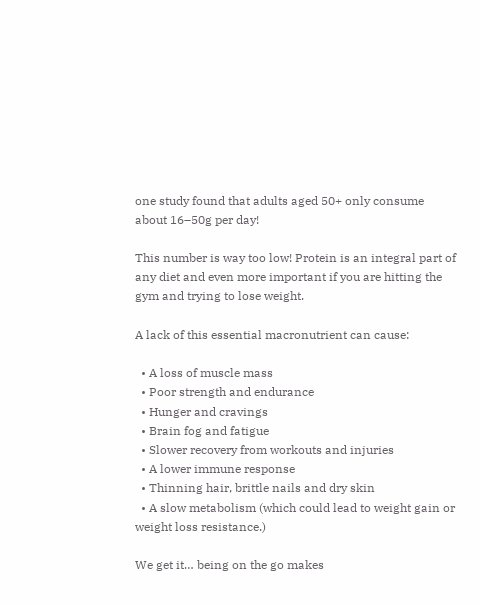one study found that adults aged 50+ only consume about 16–50g per day!

This number is way too low! Protein is an integral part of any diet and even more important if you are hitting the gym and trying to lose weight.

A lack of this essential macronutrient can cause:

  • A loss of muscle mass
  • Poor strength and endurance
  • Hunger and cravings
  • Brain fog and fatigue
  • Slower recovery from workouts and injuries
  • A lower immune response
  • Thinning hair, brittle nails and dry skin
  • A slow metabolism (which could lead to weight gain or weight loss resistance.)

We get it… being on the go makes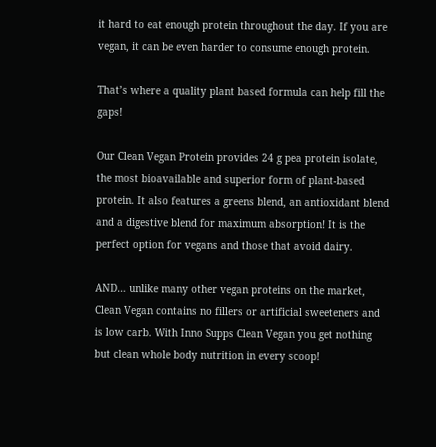it hard to eat enough protein throughout the day. If you are vegan, it can be even harder to consume enough protein.

That’s where a quality plant based formula can help fill the gaps!

Our Clean Vegan Protein provides 24 g pea protein isolate, the most bioavailable and superior form of plant-based protein. It also features a greens blend, an antioxidant blend and a digestive blend for maximum absorption! It is the perfect option for vegans and those that avoid dairy.

AND… unlike many other vegan proteins on the market, Clean Vegan contains no fillers or artificial sweeteners and is low carb. With Inno Supps Clean Vegan you get nothing but clean whole body nutrition in every scoop!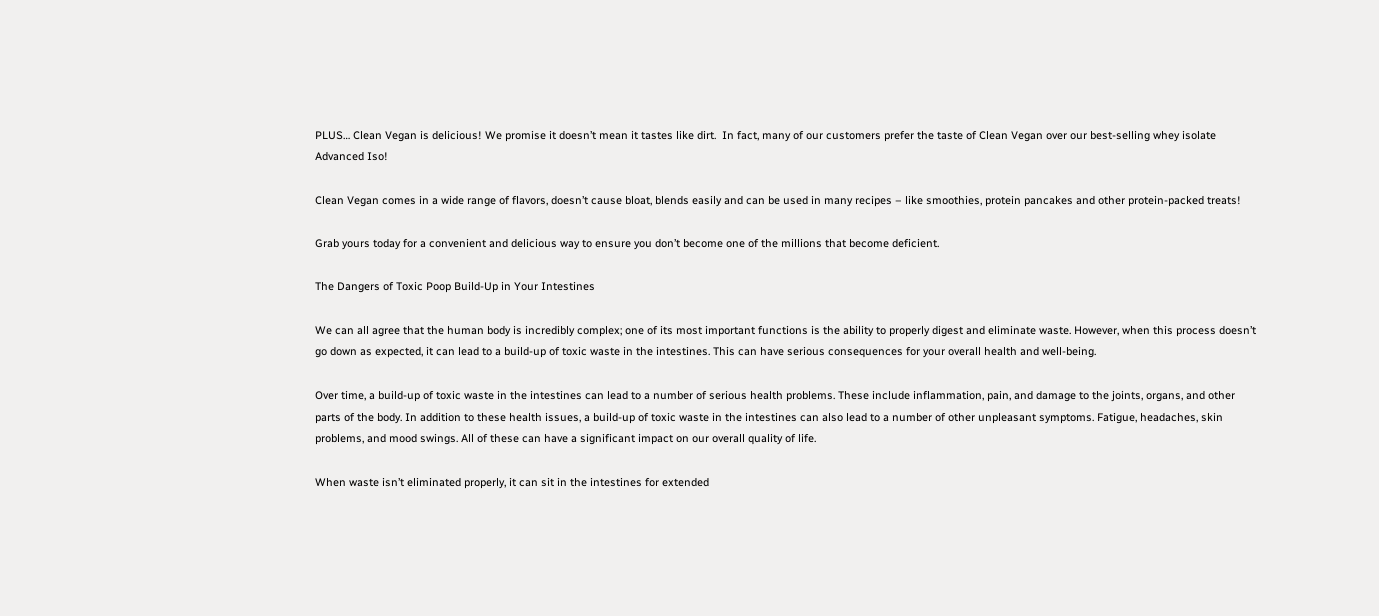PLUS… Clean Vegan is delicious! We promise it doesn’t mean it tastes like dirt.  In fact, many of our customers prefer the taste of Clean Vegan over our best-selling whey isolate Advanced Iso!

Clean Vegan comes in a wide range of flavors, doesn’t cause bloat, blends easily and can be used in many recipes – like smoothies, protein pancakes and other protein-packed treats!

Grab yours today for a convenient and delicious way to ensure you don’t become one of the millions that become deficient.

The Dangers of Toxic Poop Build-Up in Your Intestines

We can all agree that the human body is incredibly complex; one of its most important functions is the ability to properly digest and eliminate waste. However, when this process doesn’t go down as expected, it can lead to a build-up of toxic waste in the intestines. This can have serious consequences for your overall health and well-being.

Over time, a build-up of toxic waste in the intestines can lead to a number of serious health problems. These include inflammation, pain, and damage to the joints, organs, and other parts of the body. In addition to these health issues, a build-up of toxic waste in the intestines can also lead to a number of other unpleasant symptoms. Fatigue, headaches, skin problems, and mood swings. All of these can have a significant impact on our overall quality of life.

When waste isn’t eliminated properly, it can sit in the intestines for extended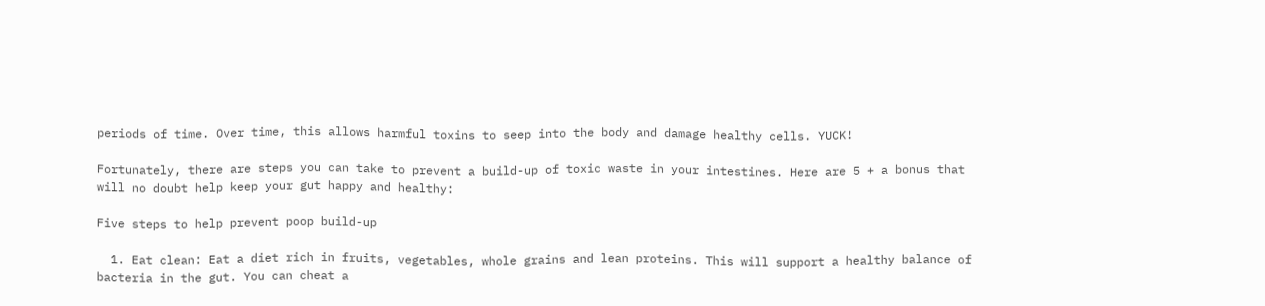periods of time. Over time, this allows harmful toxins to seep into the body and damage healthy cells. YUCK!

Fortunately, there are steps you can take to prevent a build-up of toxic waste in your intestines. Here are 5 + a bonus that will no doubt help keep your gut happy and healthy:

Five steps to help prevent poop build-up

  1. Eat clean: Eat a diet rich in fruits, vegetables, whole grains and lean proteins. This will support a healthy balance of bacteria in the gut. You can cheat a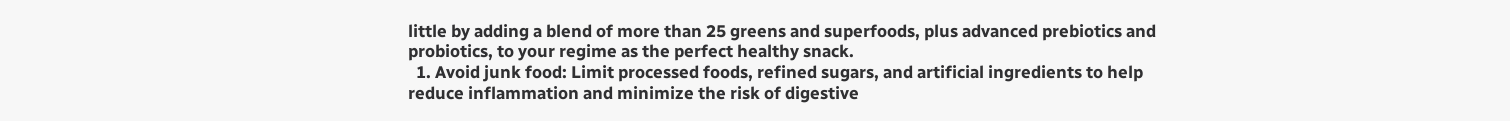little by adding a blend of more than 25 greens and superfoods, plus advanced prebiotics and probiotics, to your regime as the perfect healthy snack.
  1. Avoid junk food: Limit processed foods, refined sugars, and artificial ingredients to help reduce inflammation and minimize the risk of digestive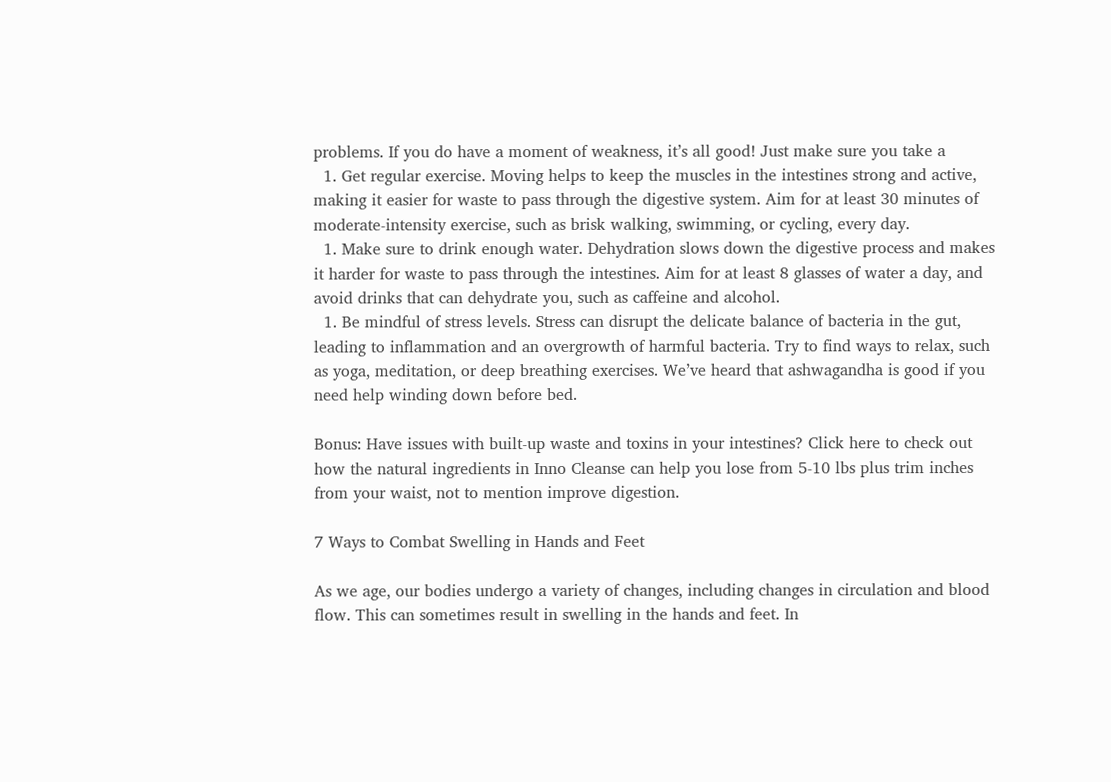problems. If you do have a moment of weakness, it’s all good! Just make sure you take a
  1. Get regular exercise. Moving helps to keep the muscles in the intestines strong and active, making it easier for waste to pass through the digestive system. Aim for at least 30 minutes of moderate-intensity exercise, such as brisk walking, swimming, or cycling, every day.
  1. Make sure to drink enough water. Dehydration slows down the digestive process and makes it harder for waste to pass through the intestines. Aim for at least 8 glasses of water a day, and avoid drinks that can dehydrate you, such as caffeine and alcohol.
  1. Be mindful of stress levels. Stress can disrupt the delicate balance of bacteria in the gut, leading to inflammation and an overgrowth of harmful bacteria. Try to find ways to relax, such as yoga, meditation, or deep breathing exercises. We’ve heard that ashwagandha is good if you need help winding down before bed.

Bonus: Have issues with built-up waste and toxins in your intestines? Click here to check out how the natural ingredients in Inno Cleanse can help you lose from 5-10 lbs plus trim inches from your waist, not to mention improve digestion.

7 Ways to Combat Swelling in Hands and Feet

As we age, our bodies undergo a variety of changes, including changes in circulation and blood flow. This can sometimes result in swelling in the hands and feet. In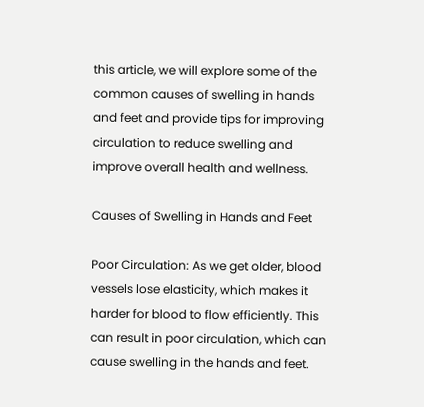this article, we will explore some of the common causes of swelling in hands and feet and provide tips for improving circulation to reduce swelling and improve overall health and wellness.

Causes of Swelling in Hands and Feet

Poor Circulation: As we get older, blood vessels lose elasticity, which makes it harder for blood to flow efficiently. This can result in poor circulation, which can cause swelling in the hands and feet.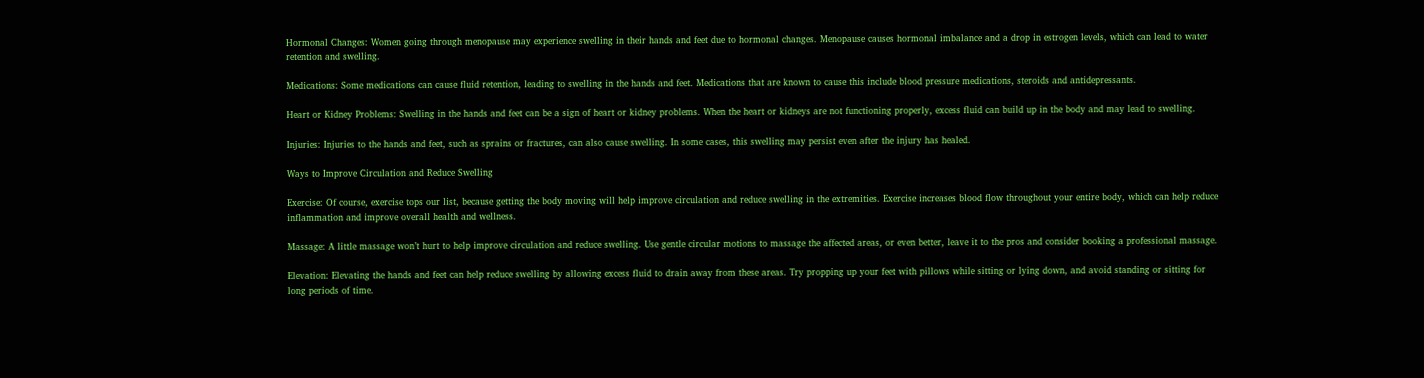Hormonal Changes: Women going through menopause may experience swelling in their hands and feet due to hormonal changes. Menopause causes hormonal imbalance and a drop in estrogen levels, which can lead to water retention and swelling.

Medications: Some medications can cause fluid retention, leading to swelling in the hands and feet. Medications that are known to cause this include blood pressure medications, steroids and antidepressants.

Heart or Kidney Problems: Swelling in the hands and feet can be a sign of heart or kidney problems. When the heart or kidneys are not functioning properly, excess fluid can build up in the body and may lead to swelling.

Injuries: Injuries to the hands and feet, such as sprains or fractures, can also cause swelling. In some cases, this swelling may persist even after the injury has healed.

Ways to Improve Circulation and Reduce Swelling

Exercise: Of course, exercise tops our list, because getting the body moving will help improve circulation and reduce swelling in the extremities. Exercise increases blood flow throughout your entire body, which can help reduce inflammation and improve overall health and wellness.

Massage: A little massage won’t hurt to help improve circulation and reduce swelling. Use gentle circular motions to massage the affected areas, or even better, leave it to the pros and consider booking a professional massage.

Elevation: Elevating the hands and feet can help reduce swelling by allowing excess fluid to drain away from these areas. Try propping up your feet with pillows while sitting or lying down, and avoid standing or sitting for long periods of time.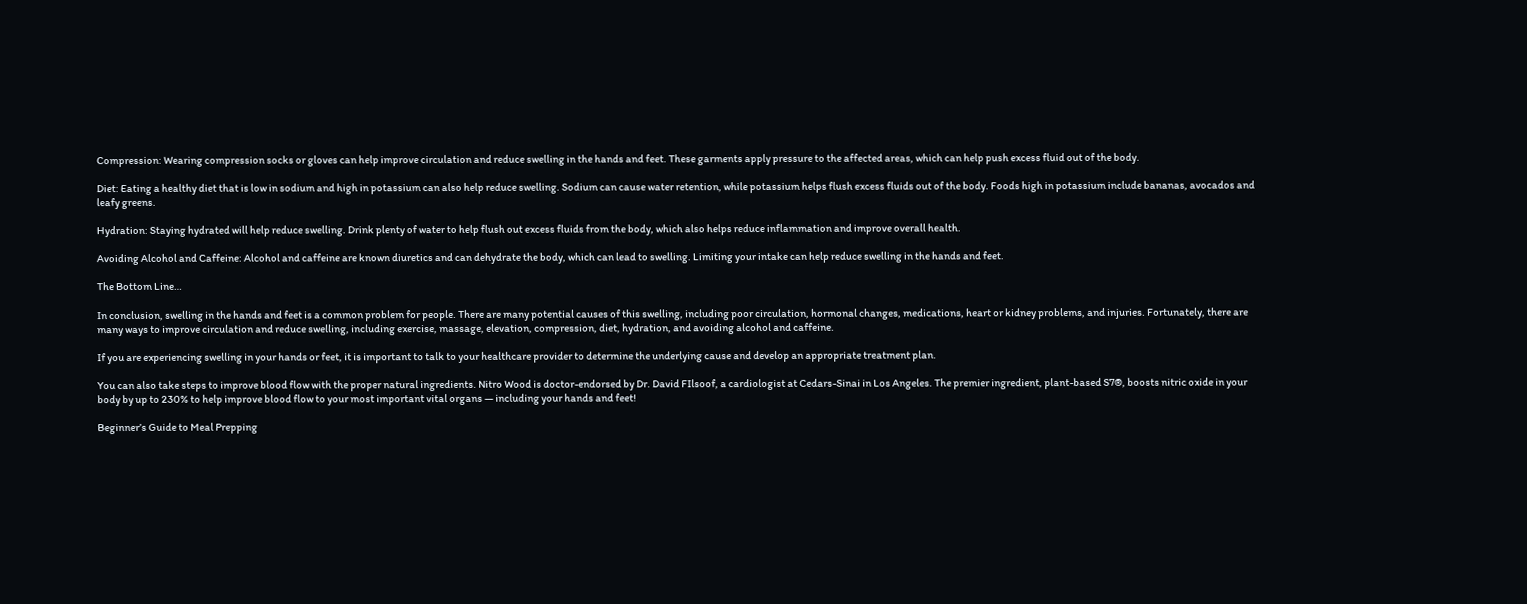Compression: Wearing compression socks or gloves can help improve circulation and reduce swelling in the hands and feet. These garments apply pressure to the affected areas, which can help push excess fluid out of the body.

Diet: Eating a healthy diet that is low in sodium and high in potassium can also help reduce swelling. Sodium can cause water retention, while potassium helps flush excess fluids out of the body. Foods high in potassium include bananas, avocados and leafy greens.

Hydration: Staying hydrated will help reduce swelling. Drink plenty of water to help flush out excess fluids from the body, which also helps reduce inflammation and improve overall health.

Avoiding Alcohol and Caffeine: Alcohol and caffeine are known diuretics and can dehydrate the body, which can lead to swelling. Limiting your intake can help reduce swelling in the hands and feet.

The Bottom Line…

In conclusion, swelling in the hands and feet is a common problem for people. There are many potential causes of this swelling, including poor circulation, hormonal changes, medications, heart or kidney problems, and injuries. Fortunately, there are many ways to improve circulation and reduce swelling, including exercise, massage, elevation, compression, diet, hydration, and avoiding alcohol and caffeine.

If you are experiencing swelling in your hands or feet, it is important to talk to your healthcare provider to determine the underlying cause and develop an appropriate treatment plan.

You can also take steps to improve blood flow with the proper natural ingredients. Nitro Wood is doctor-endorsed by Dr. David FIlsoof, a cardiologist at Cedars-Sinai in Los Angeles. The premier ingredient, plant-based S7®, boosts nitric oxide in your body by up to 230% to help improve blood flow to your most important vital organs — including your hands and feet!

Beginner’s Guide to Meal Prepping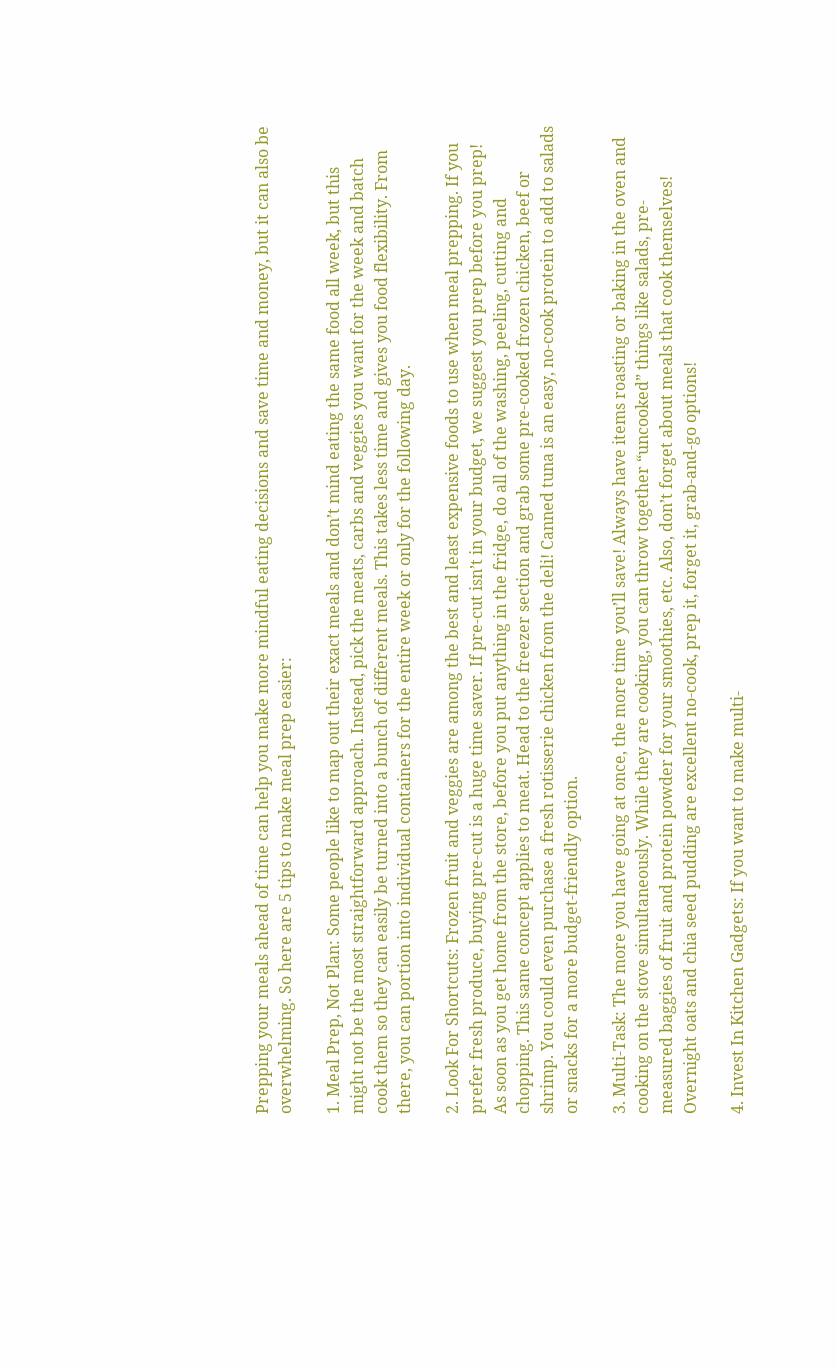Prepping your meals ahead of time can help you make more mindful eating decisions and save time and money, but it can also be overwhelming. So here are 5 tips to make meal prep easier:

1. Meal Prep, Not Plan: Some people like to map out their exact meals and don’t mind eating the same food all week, but this might not be the most straightforward approach. Instead, pick the meats, carbs and veggies you want for the week and batch cook them so they can easily be turned into a bunch of different meals. This takes less time and gives you food flexibility. From there, you can portion into individual containers for the entire week or only for the following day.

2. Look For Shortcuts: Frozen fruit and veggies are among the best and least expensive foods to use when meal prepping. If you prefer fresh produce, buying pre-cut is a huge time saver. If pre-cut isn’t in your budget, we suggest you prep before you prep! As soon as you get home from the store, before you put anything in the fridge, do all of the washing, peeling, cutting and chopping. This same concept applies to meat. Head to the freezer section and grab some pre-cooked frozen chicken, beef or shrimp. You could even purchase a fresh rotisserie chicken from the deli! Canned tuna is an easy, no-cook protein to add to salads or snacks for a more budget-friendly option.

3. Multi-Task: The more you have going at once, the more time you’ll save! Always have items roasting or baking in the oven and cooking on the stove simultaneously. While they are cooking, you can throw together “uncooked” things like salads, pre-measured baggies of fruit and protein powder for your smoothies, etc. Also, don’t forget about meals that cook themselves! Overnight oats and chia seed pudding are excellent no-cook, prep it, forget it, grab-and-go options!

4. Invest In Kitchen Gadgets: If you want to make multi-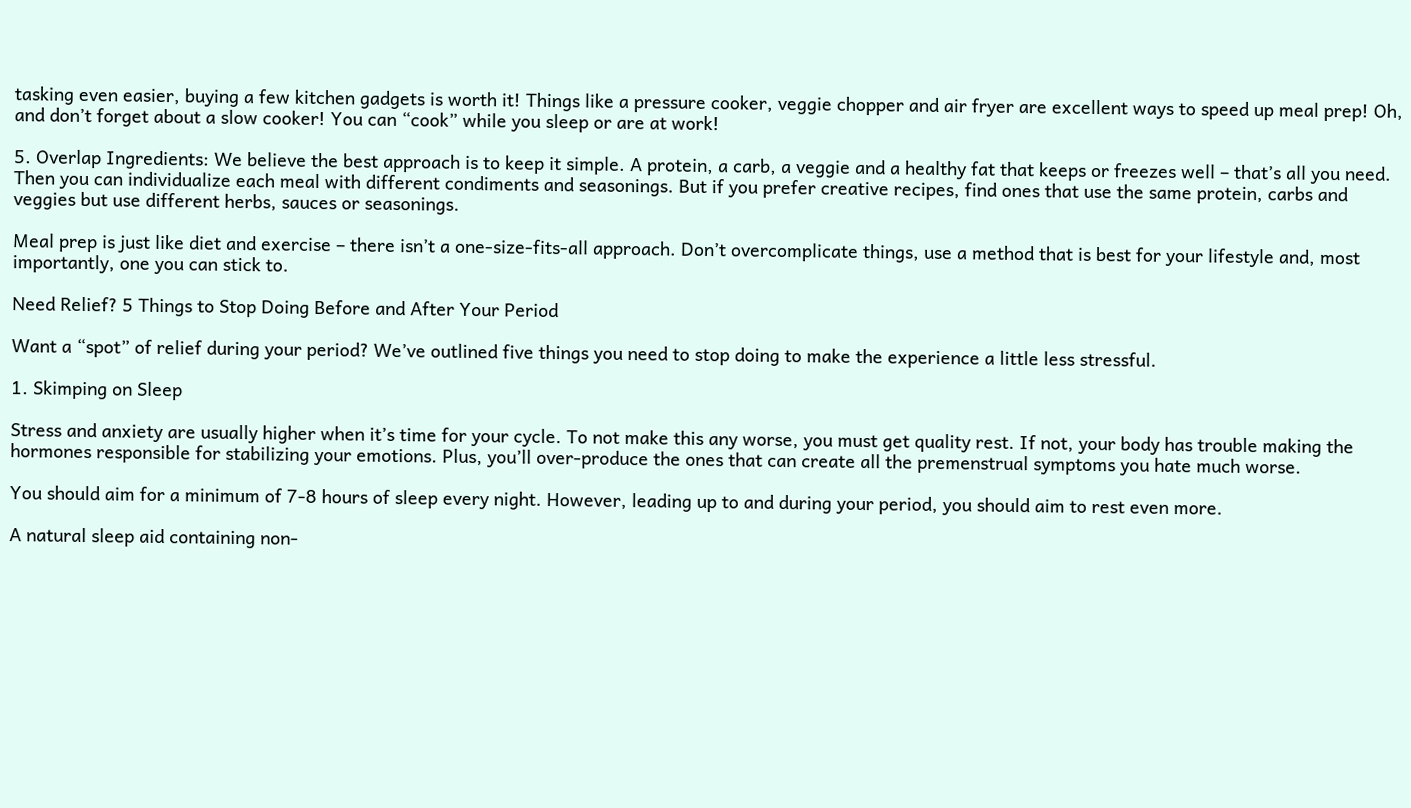tasking even easier, buying a few kitchen gadgets is worth it! Things like a pressure cooker, veggie chopper and air fryer are excellent ways to speed up meal prep! Oh, and don’t forget about a slow cooker! You can “cook” while you sleep or are at work!

5. Overlap Ingredients: We believe the best approach is to keep it simple. A protein, a carb, a veggie and a healthy fat that keeps or freezes well – that’s all you need. Then you can individualize each meal with different condiments and seasonings. But if you prefer creative recipes, find ones that use the same protein, carbs and veggies but use different herbs, sauces or seasonings.

Meal prep is just like diet and exercise – there isn’t a one-size-fits-all approach. Don’t overcomplicate things, use a method that is best for your lifestyle and, most importantly, one you can stick to.

Need Relief? 5 Things to Stop Doing Before and After Your Period

Want a “spot” of relief during your period? We’ve outlined five things you need to stop doing to make the experience a little less stressful.

1. Skimping on Sleep

Stress and anxiety are usually higher when it’s time for your cycle. To not make this any worse, you must get quality rest. If not, your body has trouble making the hormones responsible for stabilizing your emotions. Plus, you’ll over-produce the ones that can create all the premenstrual symptoms you hate much worse.

You should aim for a minimum of 7-8 hours of sleep every night. However, leading up to and during your period, you should aim to rest even more.

A natural sleep aid containing non-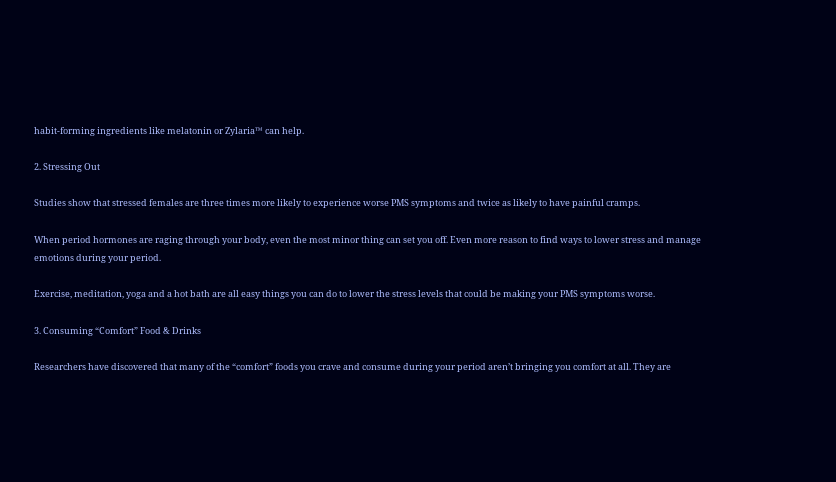habit-forming ingredients like melatonin or Zylaria™ can help.

2. Stressing Out

Studies show that stressed females are three times more likely to experience worse PMS symptoms and twice as likely to have painful cramps.

When period hormones are raging through your body, even the most minor thing can set you off. Even more reason to find ways to lower stress and manage emotions during your period.

Exercise, meditation, yoga and a hot bath are all easy things you can do to lower the stress levels that could be making your PMS symptoms worse.

3. Consuming “Comfort” Food & Drinks

Researchers have discovered that many of the “comfort” foods you crave and consume during your period aren’t bringing you comfort at all. They are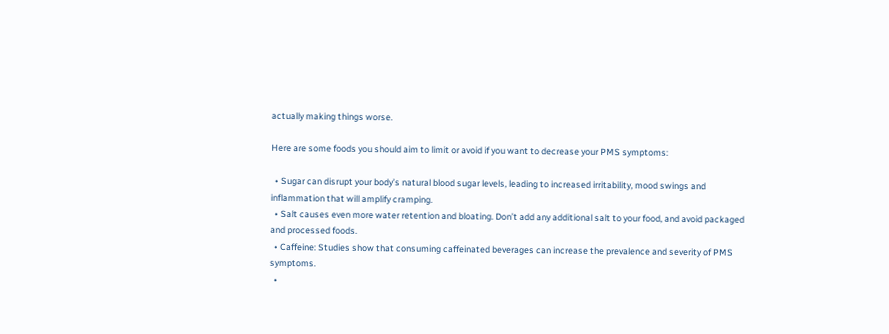actually making things worse.

Here are some foods you should aim to limit or avoid if you want to decrease your PMS symptoms:

  • Sugar can disrupt your body’s natural blood sugar levels, leading to increased irritability, mood swings and inflammation that will amplify cramping.
  • Salt causes even more water retention and bloating. Don’t add any additional salt to your food, and avoid packaged and processed foods.
  • Caffeine: Studies show that consuming caffeinated beverages can increase the prevalence and severity of PMS symptoms.
  •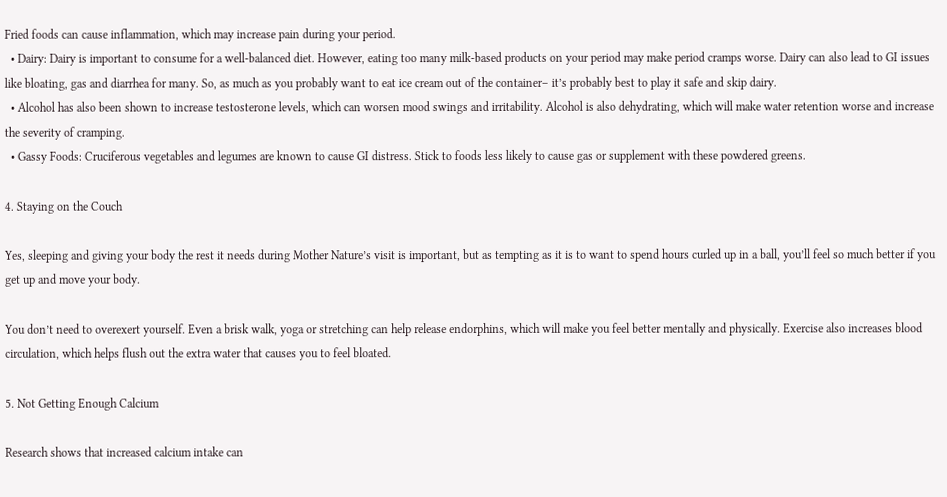Fried foods can cause inflammation, which may increase pain during your period.
  • Dairy: Dairy is important to consume for a well-balanced diet. However, eating too many milk-based products on your period may make period cramps worse. Dairy can also lead to GI issues like bloating, gas and diarrhea for many. So, as much as you probably want to eat ice cream out of the container– it’s probably best to play it safe and skip dairy.
  • Alcohol has also been shown to increase testosterone levels, which can worsen mood swings and irritability. Alcohol is also dehydrating, which will make water retention worse and increase the severity of cramping.
  • Gassy Foods: Cruciferous vegetables and legumes are known to cause GI distress. Stick to foods less likely to cause gas or supplement with these powdered greens.

4. Staying on the Couch

Yes, sleeping and giving your body the rest it needs during Mother Nature’s visit is important, but as tempting as it is to want to spend hours curled up in a ball, you’ll feel so much better if you get up and move your body.

You don’t need to overexert yourself. Even a brisk walk, yoga or stretching can help release endorphins, which will make you feel better mentally and physically. Exercise also increases blood circulation, which helps flush out the extra water that causes you to feel bloated.

5. Not Getting Enough Calcium

Research shows that increased calcium intake can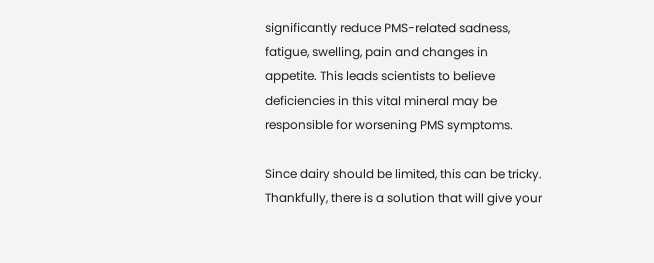significantly reduce PMS-related sadness, fatigue, swelling, pain and changes in appetite. This leads scientists to believe deficiencies in this vital mineral may be responsible for worsening PMS symptoms.

Since dairy should be limited, this can be tricky. Thankfully, there is a solution that will give your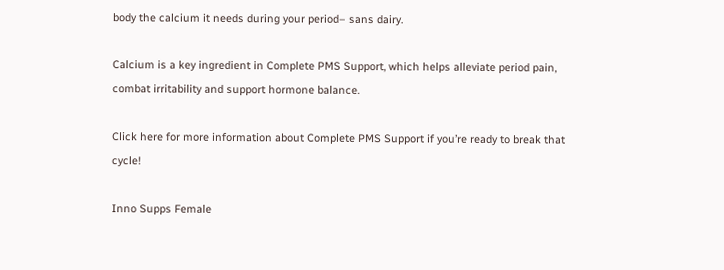body the calcium it needs during your period– sans dairy.

Calcium is a key ingredient in Complete PMS Support, which helps alleviate period pain, combat irritability and support hormone balance.

Click here for more information about Complete PMS Support if you’re ready to break that cycle!

Inno Supps Female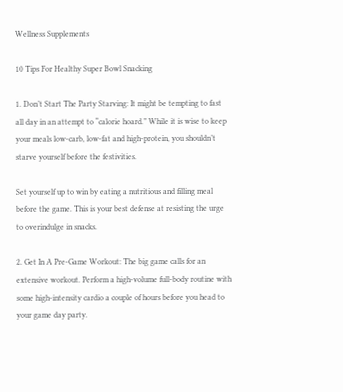Wellness Supplements

10 Tips For Healthy Super Bowl Snacking

1. Don’t Start The Party Starving: It might be tempting to fast all day in an attempt to “calorie hoard.” While it is wise to keep your meals low-carb, low-fat and high-protein, you shouldn’t starve yourself before the festivities.

Set yourself up to win by eating a nutritious and filling meal before the game. This is your best defense at resisting the urge to overindulge in snacks.

2. Get In A Pre-Game Workout: The big game calls for an extensive workout. Perform a high-volume full-body routine with some high-intensity cardio a couple of hours before you head to your game day party.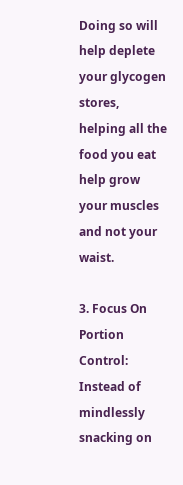Doing so will help deplete your glycogen stores, helping all the food you eat help grow your muscles and not your waist.

3. Focus On Portion Control: Instead of mindlessly snacking on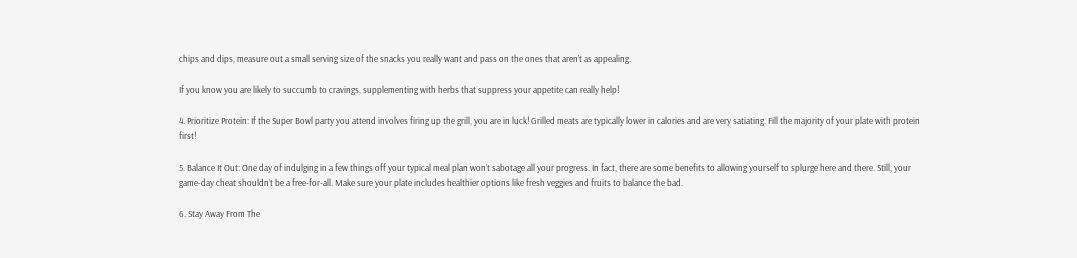chips and dips, measure out a small serving size of the snacks you really want and pass on the ones that aren’t as appealing.

If you know you are likely to succumb to cravings, supplementing with herbs that suppress your appetite can really help!

4. Prioritize Protein: If the Super Bowl party you attend involves firing up the grill, you are in luck! Grilled meats are typically lower in calories and are very satiating. Fill the majority of your plate with protein first!

5. Balance It Out: One day of indulging in a few things off your typical meal plan won’t sabotage all your progress. In fact, there are some benefits to allowing yourself to splurge here and there. Still, your game-day cheat shouldn’t be a free-for-all. Make sure your plate includes healthier options like fresh veggies and fruits to balance the bad.

6. Stay Away From The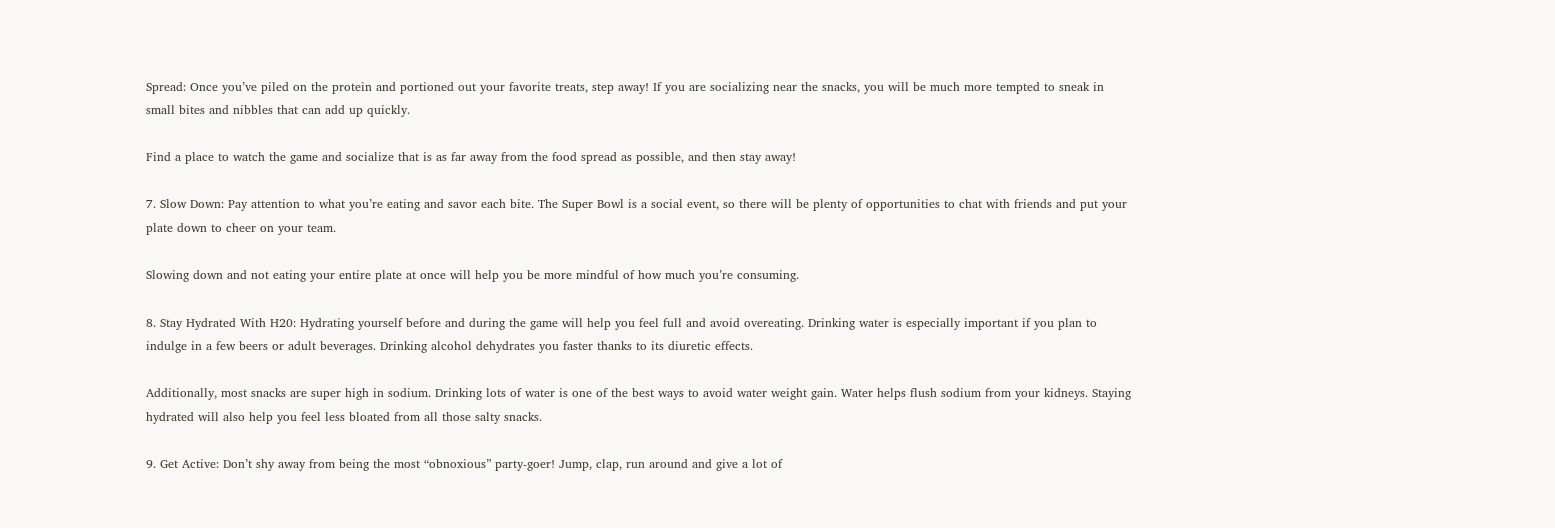Spread: Once you’ve piled on the protein and portioned out your favorite treats, step away! If you are socializing near the snacks, you will be much more tempted to sneak in small bites and nibbles that can add up quickly.

Find a place to watch the game and socialize that is as far away from the food spread as possible, and then stay away!

7. Slow Down: Pay attention to what you’re eating and savor each bite. The Super Bowl is a social event, so there will be plenty of opportunities to chat with friends and put your plate down to cheer on your team.

Slowing down and not eating your entire plate at once will help you be more mindful of how much you’re consuming.

8. Stay Hydrated With H20: Hydrating yourself before and during the game will help you feel full and avoid overeating. Drinking water is especially important if you plan to indulge in a few beers or adult beverages. Drinking alcohol dehydrates you faster thanks to its diuretic effects.

Additionally, most snacks are super high in sodium. Drinking lots of water is one of the best ways to avoid water weight gain. Water helps flush sodium from your kidneys. Staying hydrated will also help you feel less bloated from all those salty snacks.

9. Get Active: Don’t shy away from being the most “obnoxious” party-goer! Jump, clap, run around and give a lot of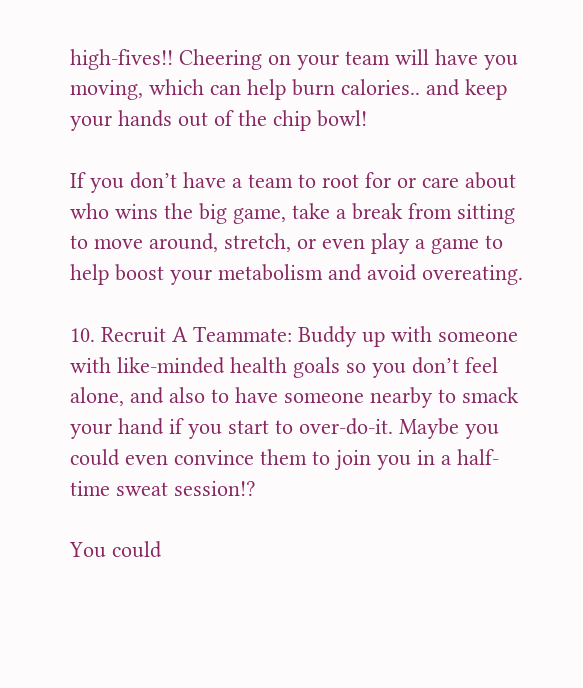high-fives!! Cheering on your team will have you moving, which can help burn calories.. and keep your hands out of the chip bowl!

If you don’t have a team to root for or care about who wins the big game, take a break from sitting to move around, stretch, or even play a game to help boost your metabolism and avoid overeating.

10. Recruit A Teammate: Buddy up with someone with like-minded health goals so you don’t feel alone, and also to have someone nearby to smack your hand if you start to over-do-it. Maybe you could even convince them to join you in a half-time sweat session!?

You could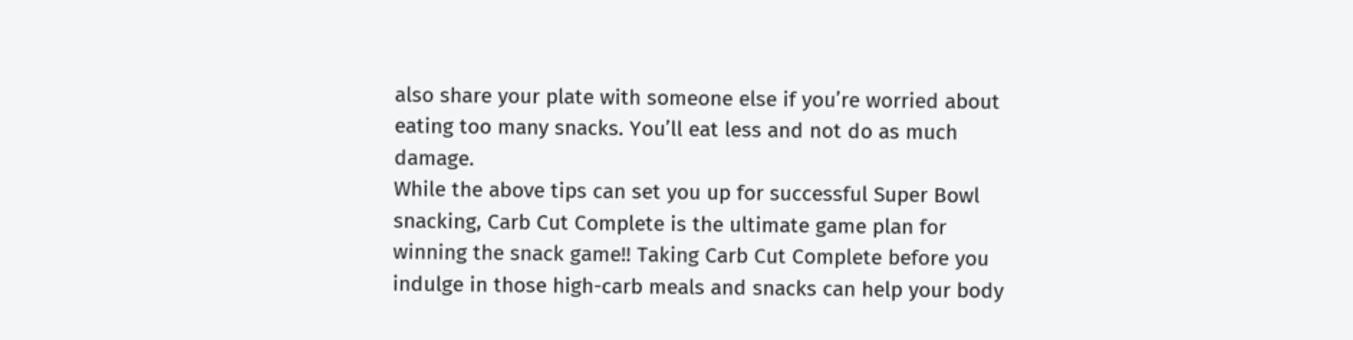also share your plate with someone else if you’re worried about eating too many snacks. You’ll eat less and not do as much damage.
While the above tips can set you up for successful Super Bowl snacking, Carb Cut Complete is the ultimate game plan for winning the snack game!! Taking Carb Cut Complete before you indulge in those high-carb meals and snacks can help your body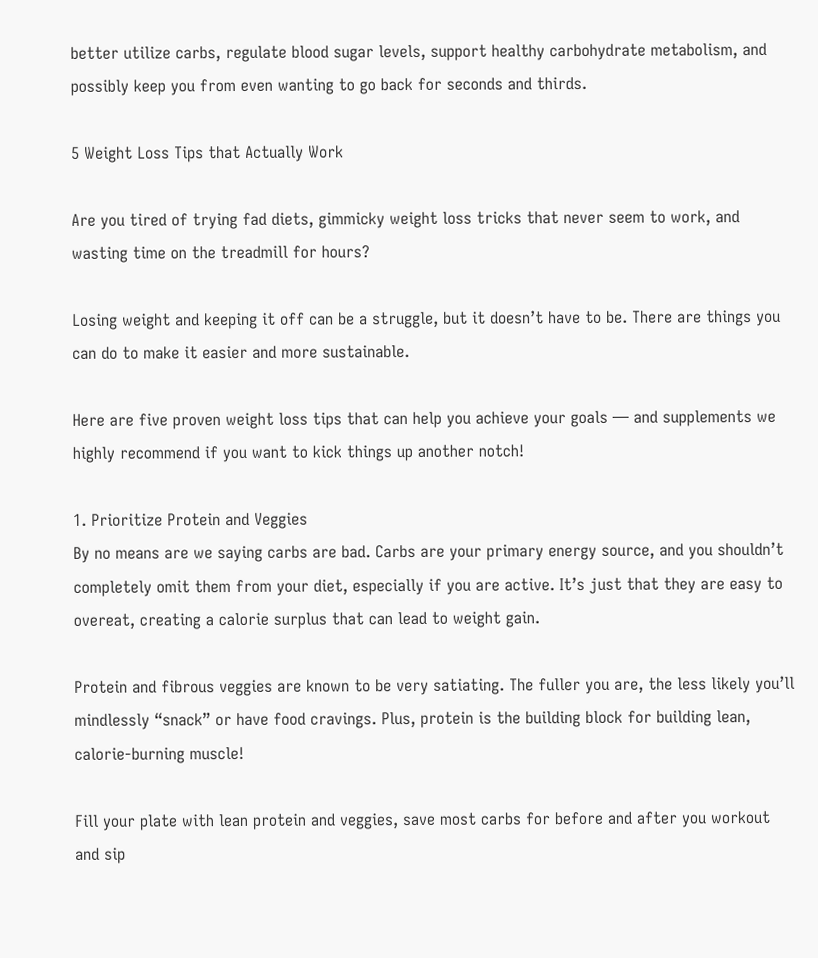better utilize carbs, regulate blood sugar levels, support healthy carbohydrate metabolism, and possibly keep you from even wanting to go back for seconds and thirds.

5 Weight Loss Tips that Actually Work

Are you tired of trying fad diets, gimmicky weight loss tricks that never seem to work, and wasting time on the treadmill for hours?

Losing weight and keeping it off can be a struggle, but it doesn’t have to be. There are things you can do to make it easier and more sustainable.

Here are five proven weight loss tips that can help you achieve your goals — and supplements we highly recommend if you want to kick things up another notch!

1. Prioritize Protein and Veggies
By no means are we saying carbs are bad. Carbs are your primary energy source, and you shouldn’t completely omit them from your diet, especially if you are active. It’s just that they are easy to overeat, creating a calorie surplus that can lead to weight gain.

Protein and fibrous veggies are known to be very satiating. The fuller you are, the less likely you’ll mindlessly “snack” or have food cravings. Plus, protein is the building block for building lean, calorie-burning muscle!

Fill your plate with lean protein and veggies, save most carbs for before and after you workout and sip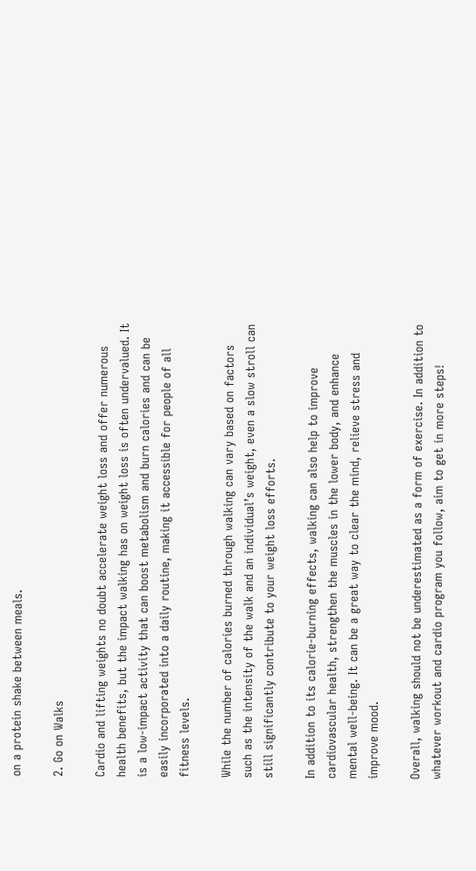on a protein shake between meals.

2. Go on Walks

Cardio and lifting weights no doubt accelerate weight loss and offer numerous health benefits, but the impact walking has on weight loss is often undervalued. It is a low-impact activity that can boost metabolism and burn calories and can be easily incorporated into a daily routine, making it accessible for people of all fitness levels.

While the number of calories burned through walking can vary based on factors such as the intensity of the walk and an individual’s weight, even a slow stroll can still significantly contribute to your weight loss efforts.

In addition to its calorie-burning effects, walking can also help to improve cardiovascular health, strengthen the muscles in the lower body, and enhance mental well-being. It can be a great way to clear the mind, relieve stress and improve mood.

Overall, walking should not be underestimated as a form of exercise. In addition to whatever workout and cardio program you follow, aim to get in more steps!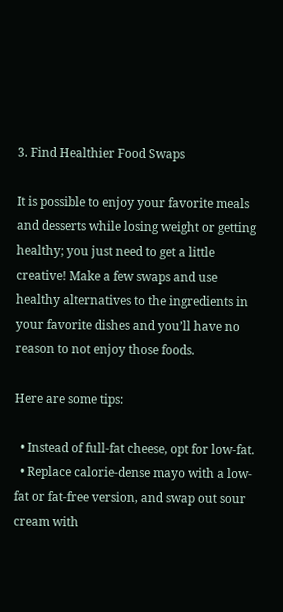3. Find Healthier Food Swaps

It is possible to enjoy your favorite meals and desserts while losing weight or getting healthy; you just need to get a little creative! Make a few swaps and use healthy alternatives to the ingredients in your favorite dishes and you’ll have no reason to not enjoy those foods.

Here are some tips:

  • Instead of full-fat cheese, opt for low-fat.
  • Replace calorie-dense mayo with a low-fat or fat-free version, and swap out sour cream with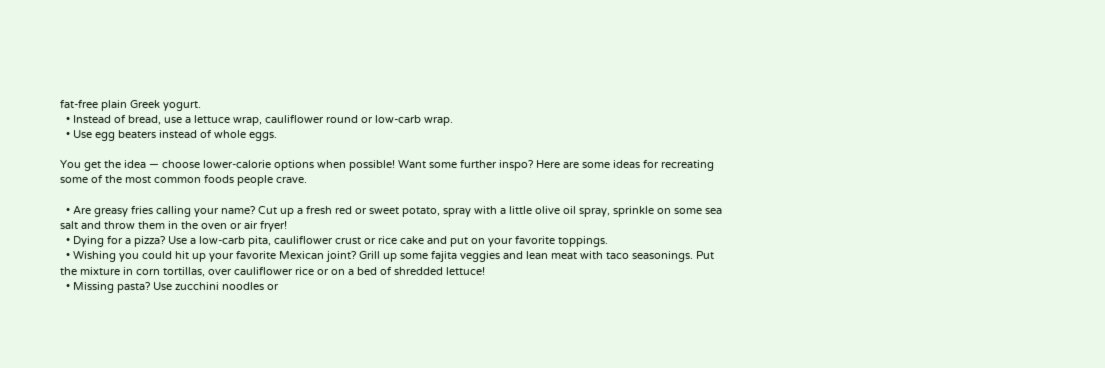fat-free plain Greek yogurt.
  • Instead of bread, use a lettuce wrap, cauliflower round or low-carb wrap.
  • Use egg beaters instead of whole eggs.

You get the idea — choose lower-calorie options when possible! Want some further inspo? Here are some ideas for recreating some of the most common foods people crave.

  • Are greasy fries calling your name? Cut up a fresh red or sweet potato, spray with a little olive oil spray, sprinkle on some sea salt and throw them in the oven or air fryer!
  • Dying for a pizza? Use a low-carb pita, cauliflower crust or rice cake and put on your favorite toppings.
  • Wishing you could hit up your favorite Mexican joint? Grill up some fajita veggies and lean meat with taco seasonings. Put the mixture in corn tortillas, over cauliflower rice or on a bed of shredded lettuce!
  • Missing pasta? Use zucchini noodles or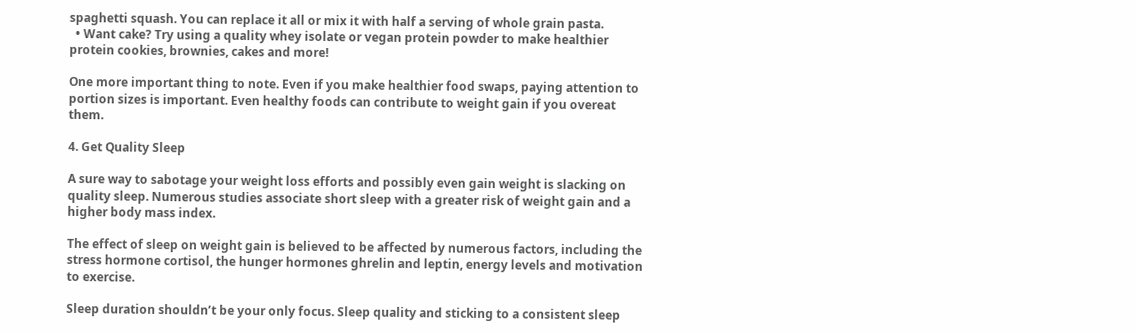spaghetti squash. You can replace it all or mix it with half a serving of whole grain pasta.
  • Want cake? Try using a quality whey isolate or vegan protein powder to make healthier protein cookies, brownies, cakes and more!

One more important thing to note. Even if you make healthier food swaps, paying attention to portion sizes is important. Even healthy foods can contribute to weight gain if you overeat them.

4. Get Quality Sleep

A sure way to sabotage your weight loss efforts and possibly even gain weight is slacking on quality sleep. Numerous studies associate short sleep with a greater risk of weight gain and a higher body mass index.

The effect of sleep on weight gain is believed to be affected by numerous factors, including the stress hormone cortisol, the hunger hormones ghrelin and leptin, energy levels and motivation to exercise.

Sleep duration shouldn’t be your only focus. Sleep quality and sticking to a consistent sleep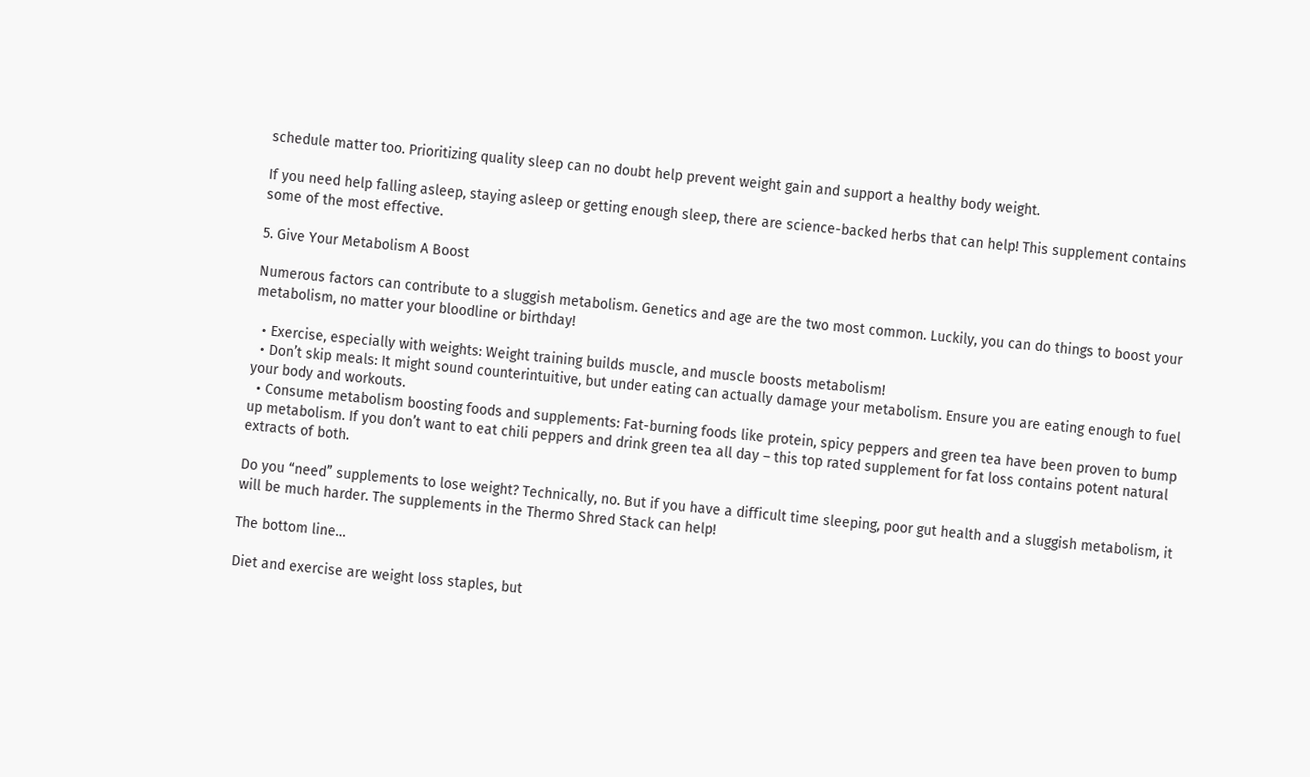schedule matter too. Prioritizing quality sleep can no doubt help prevent weight gain and support a healthy body weight.

If you need help falling asleep, staying asleep or getting enough sleep, there are science-backed herbs that can help! This supplement contains some of the most effective.

5. Give Your Metabolism A Boost

Numerous factors can contribute to a sluggish metabolism. Genetics and age are the two most common. Luckily, you can do things to boost your metabolism, no matter your bloodline or birthday!

  • Exercise, especially with weights: Weight training builds muscle, and muscle boosts metabolism!
  • Don’t skip meals: It might sound counterintuitive, but under eating can actually damage your metabolism. Ensure you are eating enough to fuel your body and workouts.
  • Consume metabolism boosting foods and supplements: Fat-burning foods like protein, spicy peppers and green tea have been proven to bump up metabolism. If you don’t want to eat chili peppers and drink green tea all day – this top rated supplement for fat loss contains potent natural extracts of both.

Do you “need” supplements to lose weight? Technically, no. But if you have a difficult time sleeping, poor gut health and a sluggish metabolism, it will be much harder. The supplements in the Thermo Shred Stack can help!

The bottom line…

Diet and exercise are weight loss staples, but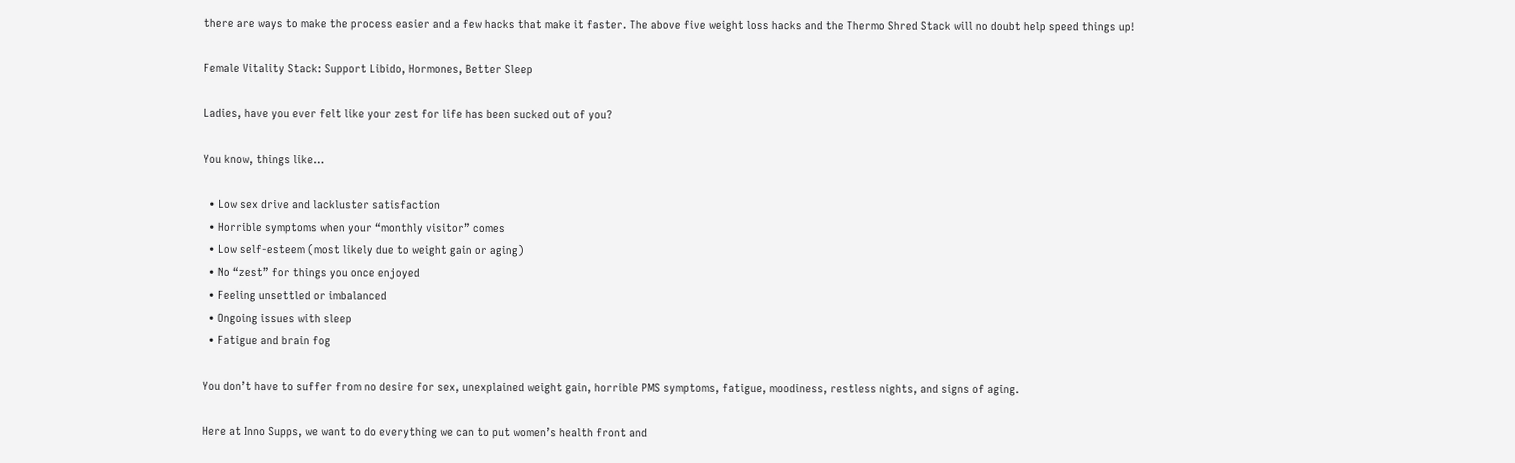there are ways to make the process easier and a few hacks that make it faster. The above five weight loss hacks and the Thermo Shred Stack will no doubt help speed things up!

Female Vitality Stack: Support Libido, Hormones, Better Sleep

Ladies, have you ever felt like your zest for life has been sucked out of you?

You know, things like…

  • Low sex drive and lackluster satisfaction
  • Horrible symptoms when your “monthly visitor” comes
  • Low self-esteem (most likely due to weight gain or aging)
  • No “zest” for things you once enjoyed
  • Feeling unsettled or imbalanced
  • Ongoing issues with sleep
  • Fatigue and brain fog

You don’t have to suffer from no desire for sex, unexplained weight gain, horrible PMS symptoms, fatigue, moodiness, restless nights, and signs of aging.

Here at Inno Supps, we want to do everything we can to put women’s health front and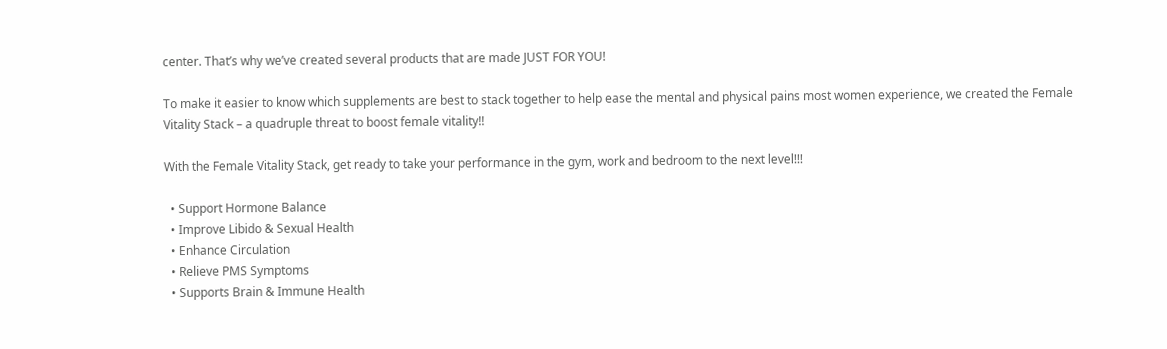center. That’s why we’ve created several products that are made JUST FOR YOU!

To make it easier to know which supplements are best to stack together to help ease the mental and physical pains most women experience, we created the Female Vitality Stack – a quadruple threat to boost female vitality!!

With the Female Vitality Stack, get ready to take your performance in the gym, work and bedroom to the next level!!!

  • Support Hormone Balance
  • Improve Libido & Sexual Health
  • Enhance Circulation
  • Relieve PMS Symptoms
  • Supports Brain & Immune Health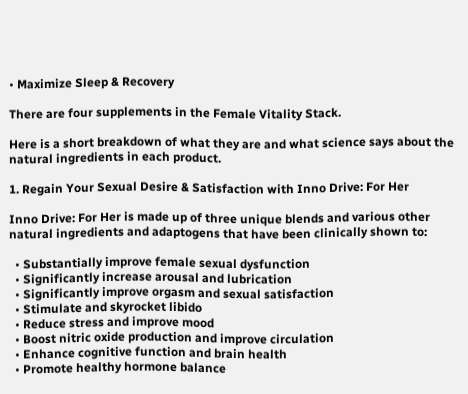• Maximize Sleep & Recovery

There are four supplements in the Female Vitality Stack.

Here is a short breakdown of what they are and what science says about the natural ingredients in each product.

1. Regain Your Sexual Desire & Satisfaction with Inno Drive: For Her

Inno Drive: For Her is made up of three unique blends and various other natural ingredients and adaptogens that have been clinically shown to:

  • Substantially improve female sexual dysfunction
  • Significantly increase arousal and lubrication
  • Significantly improve orgasm and sexual satisfaction
  • Stimulate and skyrocket libido
  • Reduce stress and improve mood
  • Boost nitric oxide production and improve circulation
  • Enhance cognitive function and brain health
  • Promote healthy hormone balance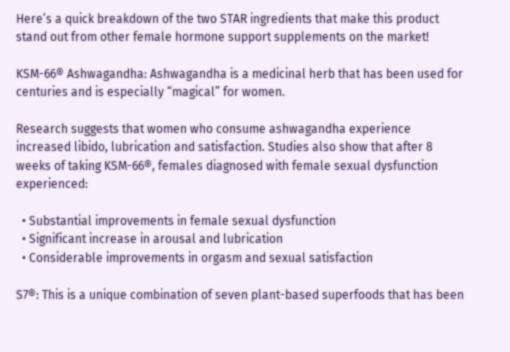Here’s a quick breakdown of the two STAR ingredients that make this product stand out from other female hormone support supplements on the market!

KSM-66® Ashwagandha: Ashwagandha is a medicinal herb that has been used for centuries and is especially “magical” for women.

Research suggests that women who consume ashwagandha experience increased libido, lubrication and satisfaction. Studies also show that after 8 weeks of taking KSM-66®, females diagnosed with female sexual dysfunction experienced:

  • Substantial improvements in female sexual dysfunction
  • Significant increase in arousal and lubrication
  • Considerable improvements in orgasm and sexual satisfaction

S7®: This is a unique combination of seven plant-based superfoods that has been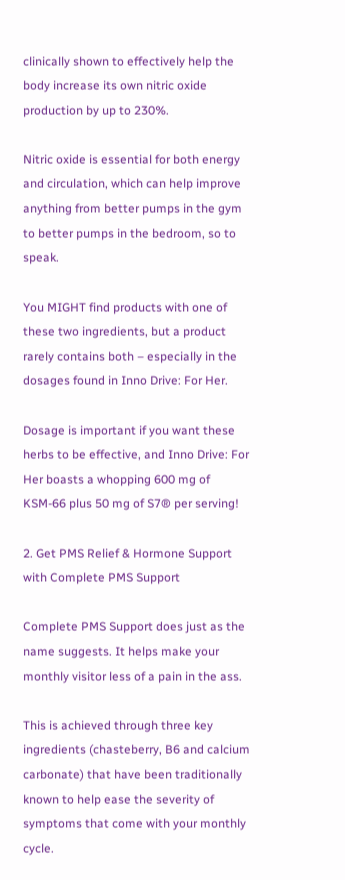clinically shown to effectively help the body increase its own nitric oxide production by up to 230%.

Nitric oxide is essential for both energy and circulation, which can help improve anything from better pumps in the gym to better pumps in the bedroom, so to speak.

You MIGHT find products with one of these two ingredients, but a product rarely contains both – especially in the dosages found in Inno Drive: For Her.

Dosage is important if you want these herbs to be effective, and Inno Drive: For Her boasts a whopping 600 mg of KSM-66 plus 50 mg of S7® per serving!

2. Get PMS Relief & Hormone Support with Complete PMS Support

Complete PMS Support does just as the name suggests. It helps make your monthly visitor less of a pain in the ass.

This is achieved through three key ingredients (chasteberry, B6 and calcium carbonate) that have been traditionally known to help ease the severity of symptoms that come with your monthly cycle.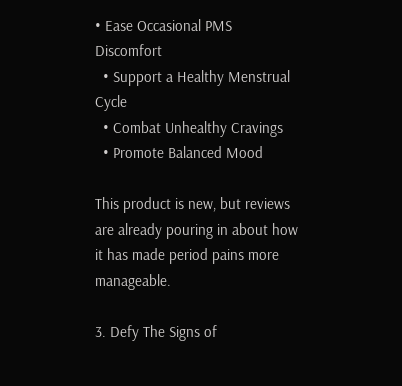• Ease Occasional PMS Discomfort
  • Support a Healthy Menstrual Cycle
  • Combat Unhealthy Cravings
  • Promote Balanced Mood

This product is new, but reviews are already pouring in about how it has made period pains more manageable.

3. Defy The Signs of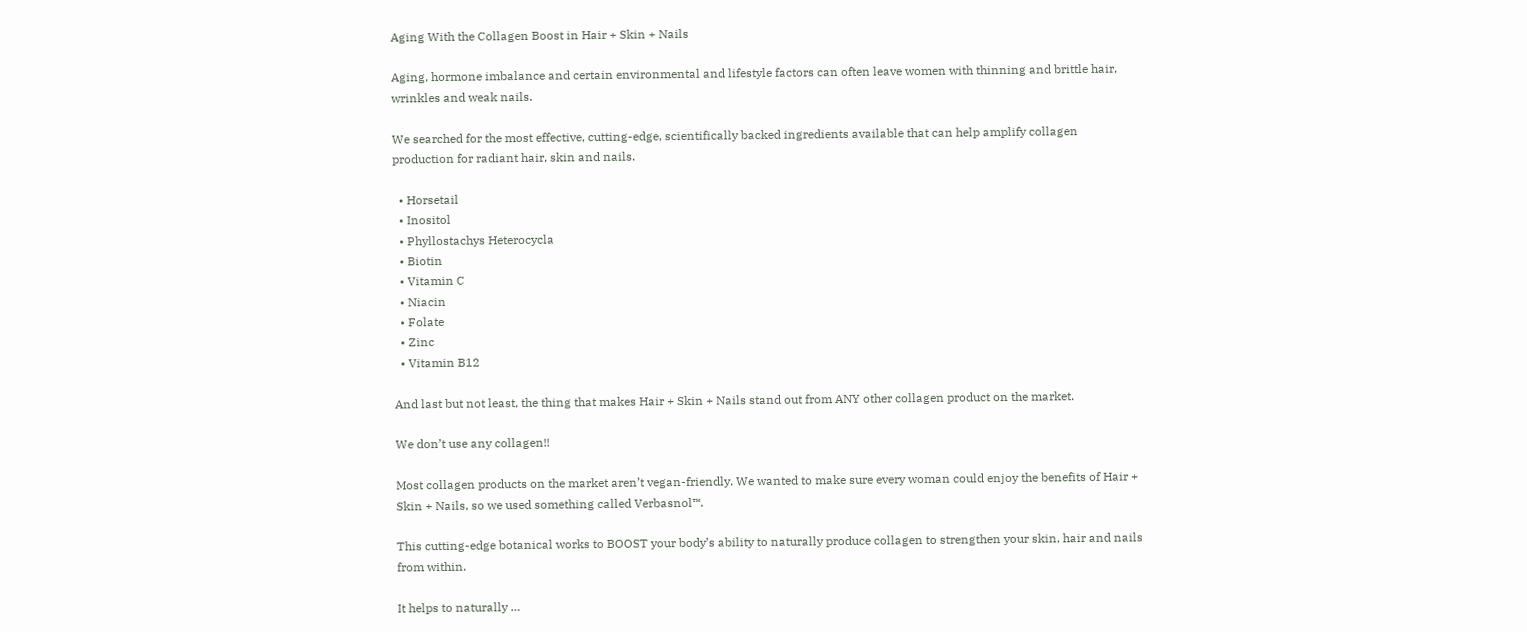Aging With the Collagen Boost in Hair + Skin + Nails

Aging, hormone imbalance and certain environmental and lifestyle factors can often leave women with thinning and brittle hair, wrinkles and weak nails.

We searched for the most effective, cutting-edge, scientifically backed ingredients available that can help amplify collagen production for radiant hair, skin and nails.

  • Horsetail
  • Inositol
  • Phyllostachys Heterocycla
  • Biotin
  • Vitamin C
  • Niacin
  • Folate
  • Zinc
  • Vitamin B12

And last but not least, the thing that makes Hair + Skin + Nails stand out from ANY other collagen product on the market.

We don’t use any collagen!!

Most collagen products on the market aren’t vegan-friendly. We wanted to make sure every woman could enjoy the benefits of Hair + Skin + Nails, so we used something called Verbasnol™.

This cutting-edge botanical works to BOOST your body’s ability to naturally produce collagen to strengthen your skin, hair and nails from within.

It helps to naturally …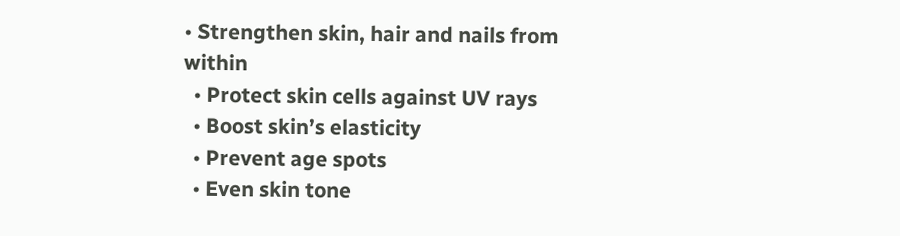• Strengthen skin, hair and nails from within
  • Protect skin cells against UV rays
  • Boost skin’s elasticity
  • Prevent age spots
  • Even skin tone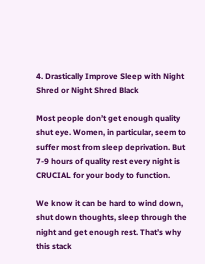4. Drastically Improve Sleep with Night Shred or Night Shred Black

Most people don’t get enough quality shut eye. Women, in particular, seem to suffer most from sleep deprivation. But 7-9 hours of quality rest every night is CRUCIAL for your body to function.

We know it can be hard to wind down, shut down thoughts, sleep through the night and get enough rest. That’s why this stack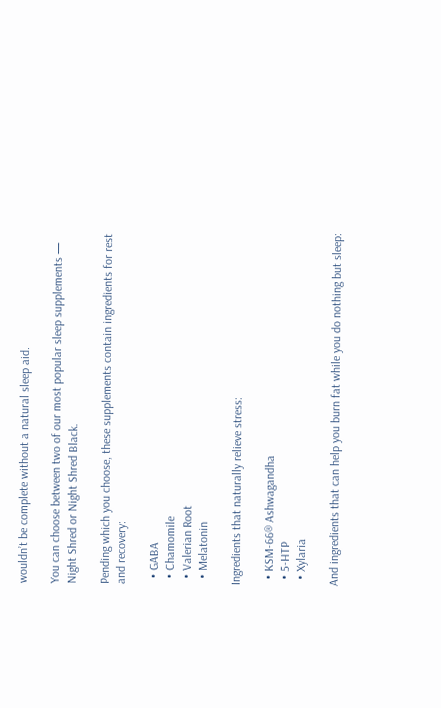wouldn’t be complete without a natural sleep aid.

You can choose between two of our most popular sleep supplements — Night Shred or Night Shred Black.

Pending which you choose, these supplements contain ingredients for rest and recovery:

  • GABA
  • Chamomile
  • Valerian Root
  • Melatonin

Ingredients that naturally relieve stress:

  • KSM-66® Ashwagandha
  • 5-HTP
  • Xylaria

And ingredients that can help you burn fat while you do nothing but sleep: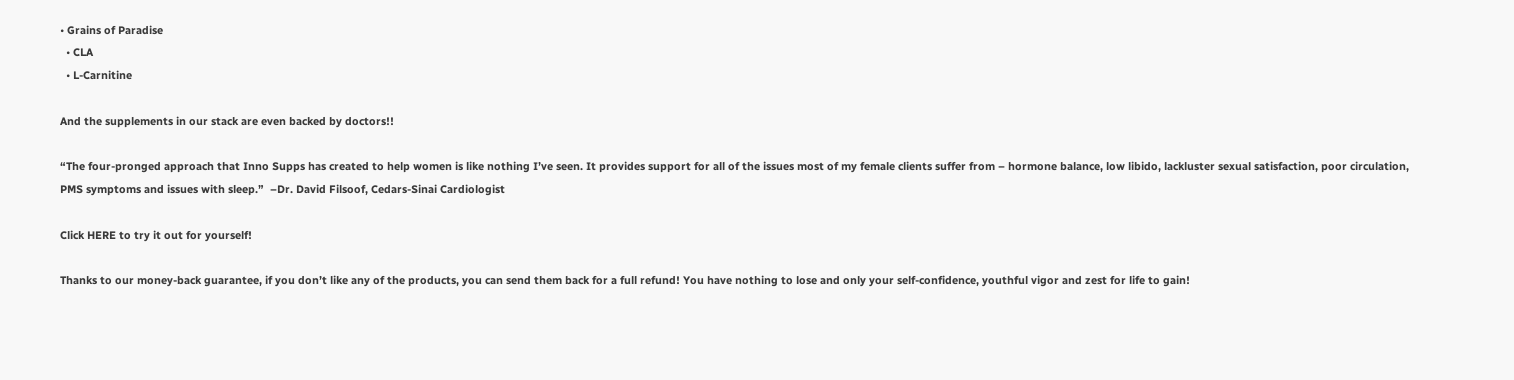• Grains of Paradise
  • CLA
  • L-Carnitine

And the supplements in our stack are even backed by doctors!!

“The four-pronged approach that Inno Supps has created to help women is like nothing I’ve seen. It provides support for all of the issues most of my female clients suffer from – hormone balance, low libido, lackluster sexual satisfaction, poor circulation, PMS symptoms and issues with sleep.”  –Dr. David Filsoof, Cedars-Sinai Cardiologist

Click HERE to try it out for yourself!

Thanks to our money-back guarantee, if you don’t like any of the products, you can send them back for a full refund! You have nothing to lose and only your self-confidence, youthful vigor and zest for life to gain!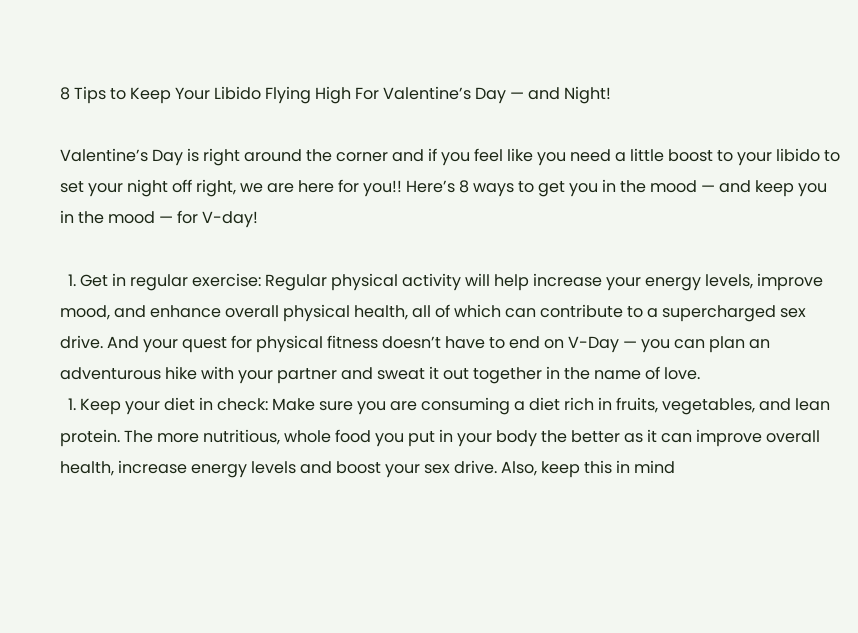8 Tips to Keep Your Libido Flying High For Valentine’s Day — and Night!

Valentine’s Day is right around the corner and if you feel like you need a little boost to your libido to set your night off right, we are here for you!! Here’s 8 ways to get you in the mood — and keep you in the mood — for V-day!

  1. Get in regular exercise: Regular physical activity will help increase your energy levels, improve mood, and enhance overall physical health, all of which can contribute to a supercharged sex drive. And your quest for physical fitness doesn’t have to end on V-Day — you can plan an adventurous hike with your partner and sweat it out together in the name of love.
  1. Keep your diet in check: Make sure you are consuming a diet rich in fruits, vegetables, and lean protein. The more nutritious, whole food you put in your body the better as it can improve overall health, increase energy levels and boost your sex drive. Also, keep this in mind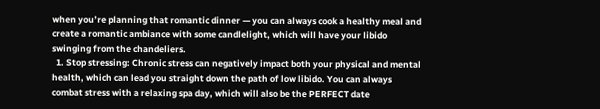when you’re planning that romantic dinner — you can always cook a healthy meal and create a romantic ambiance with some candlelight, which will have your libido swinging from the chandeliers.
  1. Stop stressing: Chronic stress can negatively impact both your physical and mental health, which can lead you straight down the path of low libido. You can always combat stress with a relaxing spa day, which will also be the PERFECT date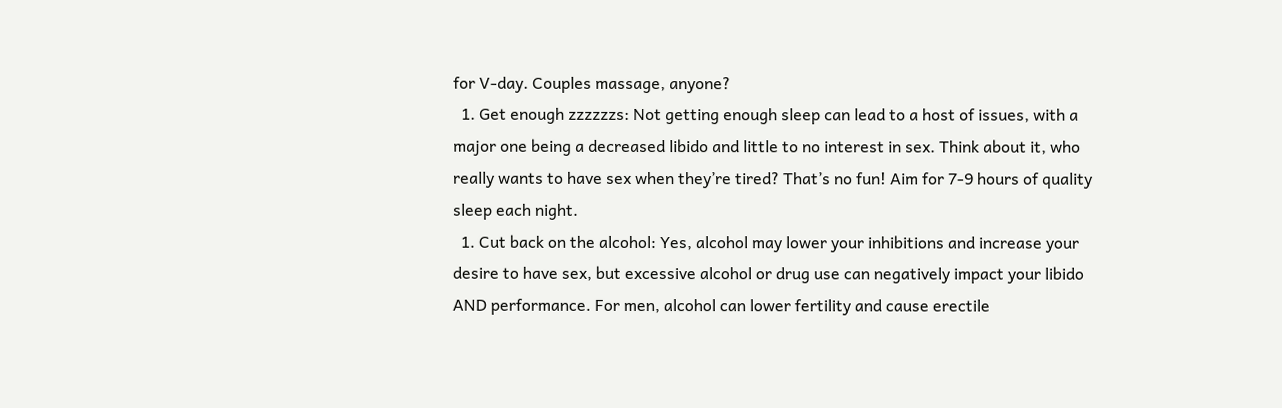for V-day. Couples massage, anyone?
  1. Get enough zzzzzzs: Not getting enough sleep can lead to a host of issues, with a major one being a decreased libido and little to no interest in sex. Think about it, who really wants to have sex when they’re tired? That’s no fun! Aim for 7-9 hours of quality sleep each night.
  1. Cut back on the alcohol: Yes, alcohol may lower your inhibitions and increase your desire to have sex, but excessive alcohol or drug use can negatively impact your libido AND performance. For men, alcohol can lower fertility and cause erectile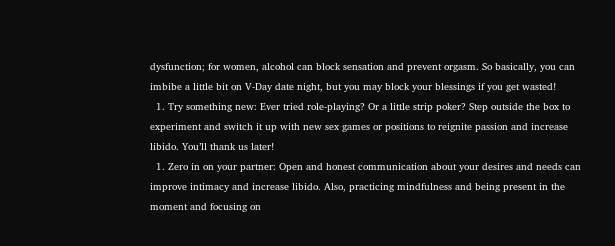dysfunction; for women, alcohol can block sensation and prevent orgasm. So basically, you can imbibe a little bit on V-Day date night, but you may block your blessings if you get wasted!
  1. Try something new: Ever tried role-playing? Or a little strip poker? Step outside the box to experiment and switch it up with new sex games or positions to reignite passion and increase libido. You’ll thank us later!
  1. Zero in on your partner: Open and honest communication about your desires and needs can improve intimacy and increase libido. Also, practicing mindfulness and being present in the moment and focusing on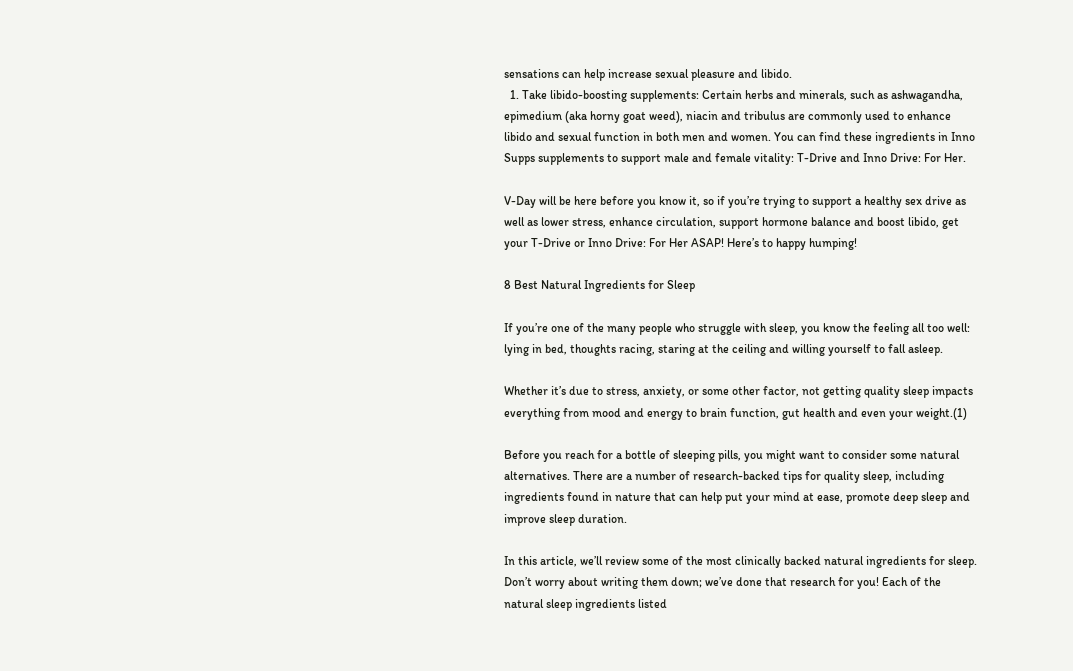sensations can help increase sexual pleasure and libido.
  1. Take libido-boosting supplements: Certain herbs and minerals, such as ashwagandha, epimedium (aka horny goat weed), niacin and tribulus are commonly used to enhance libido and sexual function in both men and women. You can find these ingredients in Inno Supps supplements to support male and female vitality: T-Drive and Inno Drive: For Her.

V-Day will be here before you know it, so if you’re trying to support a healthy sex drive as well as lower stress, enhance circulation, support hormone balance and boost libido, get your T-Drive or Inno Drive: For Her ASAP! Here’s to happy humping!

8 Best Natural Ingredients for Sleep

If you’re one of the many people who struggle with sleep, you know the feeling all too well: lying in bed, thoughts racing, staring at the ceiling and willing yourself to fall asleep.

Whether it’s due to stress, anxiety, or some other factor, not getting quality sleep impacts everything from mood and energy to brain function, gut health and even your weight.(1)

Before you reach for a bottle of sleeping pills, you might want to consider some natural alternatives. There are a number of research-backed tips for quality sleep, including ingredients found in nature that can help put your mind at ease, promote deep sleep and improve sleep duration.

In this article, we’ll review some of the most clinically backed natural ingredients for sleep. Don’t worry about writing them down; we’ve done that research for you! Each of the natural sleep ingredients listed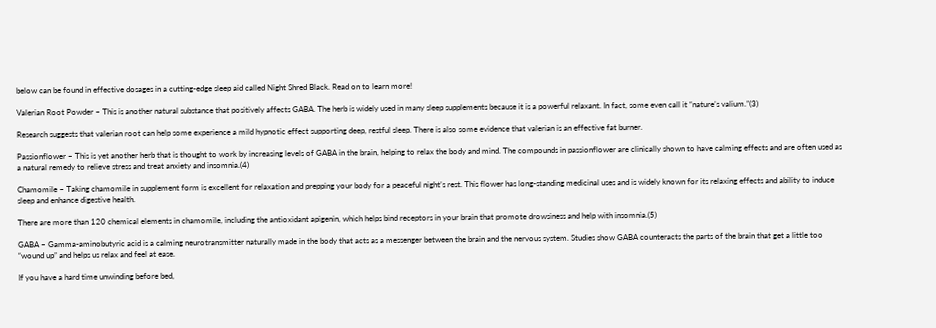below can be found in effective dosages in a cutting-edge sleep aid called Night Shred Black. Read on to learn more!

Valerian Root Powder – This is another natural substance that positively affects GABA. The herb is widely used in many sleep supplements because it is a powerful relaxant. In fact, some even call it “nature’s valium.”(3)

Research suggests that valerian root can help some experience a mild hypnotic effect supporting deep, restful sleep. There is also some evidence that valerian is an effective fat burner.

Passionflower – This is yet another herb that is thought to work by increasing levels of GABA in the brain, helping to relax the body and mind. The compounds in passionflower are clinically shown to have calming effects and are often used as a natural remedy to relieve stress and treat anxiety and insomnia.(4)

Chamomile – Taking chamomile in supplement form is excellent for relaxation and prepping your body for a peaceful night’s rest. This flower has long-standing medicinal uses and is widely known for its relaxing effects and ability to induce sleep and enhance digestive health.

There are more than 120 chemical elements in chamomile, including the antioxidant apigenin, which helps bind receptors in your brain that promote drowsiness and help with insomnia.(5)

GABA – Gamma-aminobutyric acid is a calming neurotransmitter naturally made in the body that acts as a messenger between the brain and the nervous system. Studies show GABA counteracts the parts of the brain that get a little too “wound up” and helps us relax and feel at ease.

If you have a hard time unwinding before bed,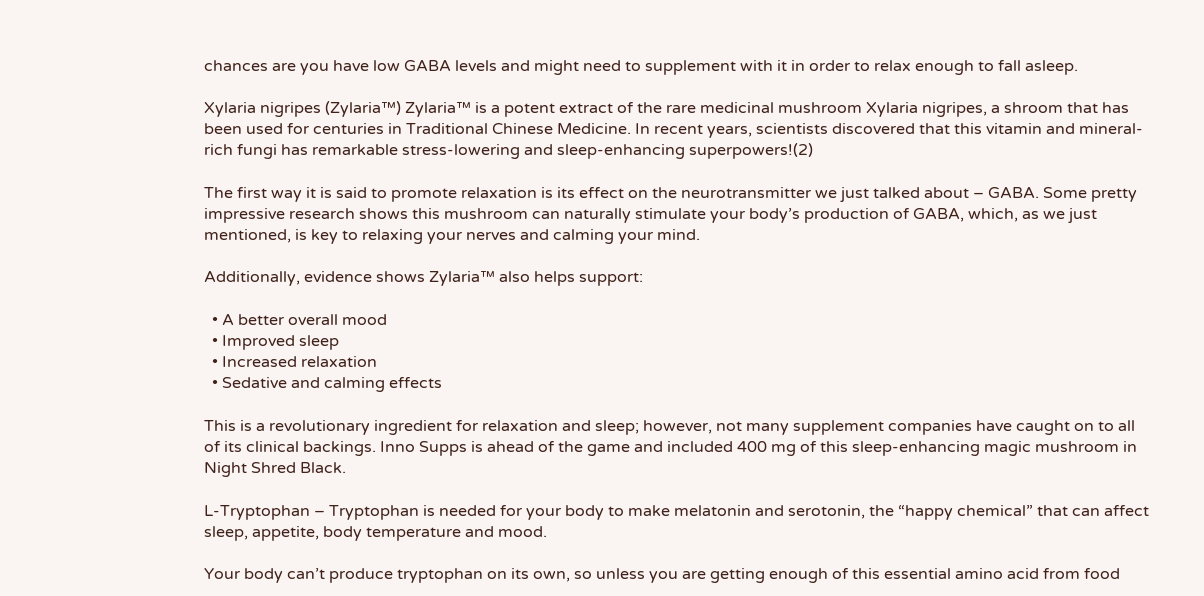chances are you have low GABA levels and might need to supplement with it in order to relax enough to fall asleep.

Xylaria nigripes (Zylaria™) Zylaria™ is a potent extract of the rare medicinal mushroom Xylaria nigripes, a shroom that has been used for centuries in Traditional Chinese Medicine. In recent years, scientists discovered that this vitamin and mineral-rich fungi has remarkable stress-lowering and sleep-enhancing superpowers!(2)

The first way it is said to promote relaxation is its effect on the neurotransmitter we just talked about – GABA. Some pretty impressive research shows this mushroom can naturally stimulate your body’s production of GABA, which, as we just mentioned, is key to relaxing your nerves and calming your mind.

Additionally, evidence shows Zylaria™ also helps support:

  • A better overall mood
  • Improved sleep
  • Increased relaxation
  • Sedative and calming effects

This is a revolutionary ingredient for relaxation and sleep; however, not many supplement companies have caught on to all of its clinical backings. Inno Supps is ahead of the game and included 400 mg of this sleep-enhancing magic mushroom in Night Shred Black.

L-Tryptophan – Tryptophan is needed for your body to make melatonin and serotonin, the “happy chemical” that can affect sleep, appetite, body temperature and mood.

Your body can’t produce tryptophan on its own, so unless you are getting enough of this essential amino acid from food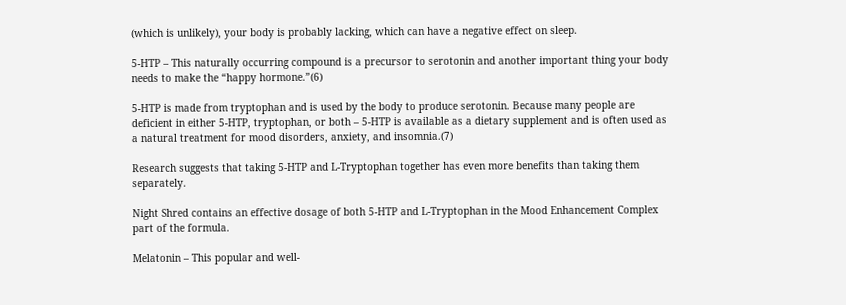(which is unlikely), your body is probably lacking, which can have a negative effect on sleep.

5-HTP – This naturally occurring compound is a precursor to serotonin and another important thing your body needs to make the “happy hormone.”(6)

5-HTP is made from tryptophan and is used by the body to produce serotonin. Because many people are deficient in either 5-HTP, tryptophan, or both – 5-HTP is available as a dietary supplement and is often used as a natural treatment for mood disorders, anxiety, and insomnia.(7)

Research suggests that taking 5-HTP and L-Tryptophan together has even more benefits than taking them separately.

Night Shred contains an effective dosage of both 5-HTP and L-Tryptophan in the Mood Enhancement Complex part of the formula.

Melatonin – This popular and well-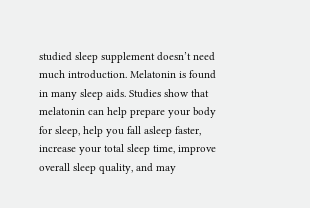studied sleep supplement doesn’t need much introduction. Melatonin is found in many sleep aids. Studies show that melatonin can help prepare your body for sleep, help you fall asleep faster, increase your total sleep time, improve overall sleep quality, and may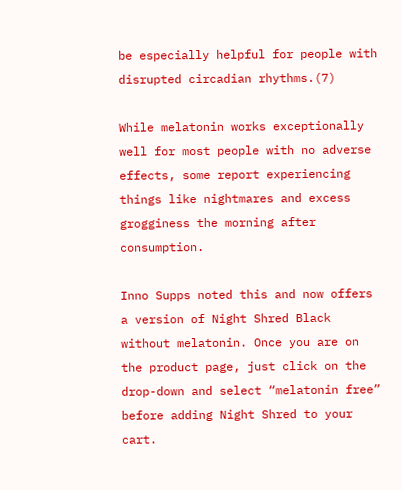be especially helpful for people with disrupted circadian rhythms.(7)

While melatonin works exceptionally well for most people with no adverse effects, some report experiencing things like nightmares and excess grogginess the morning after consumption.

Inno Supps noted this and now offers a version of Night Shred Black without melatonin. Once you are on the product page, just click on the drop-down and select “melatonin free” before adding Night Shred to your cart.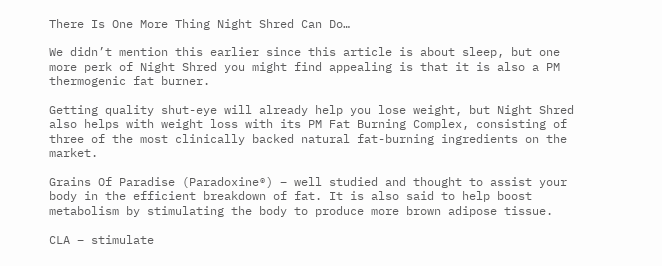There Is One More Thing Night Shred Can Do…

We didn’t mention this earlier since this article is about sleep, but one more perk of Night Shred you might find appealing is that it is also a PM thermogenic fat burner.

Getting quality shut-eye will already help you lose weight, but Night Shred also helps with weight loss with its PM Fat Burning Complex, consisting of three of the most clinically backed natural fat-burning ingredients on the market.

Grains Of Paradise (Paradoxine®) – well studied and thought to assist your body in the efficient breakdown of fat. It is also said to help boost metabolism by stimulating the body to produce more brown adipose tissue.

CLA – stimulate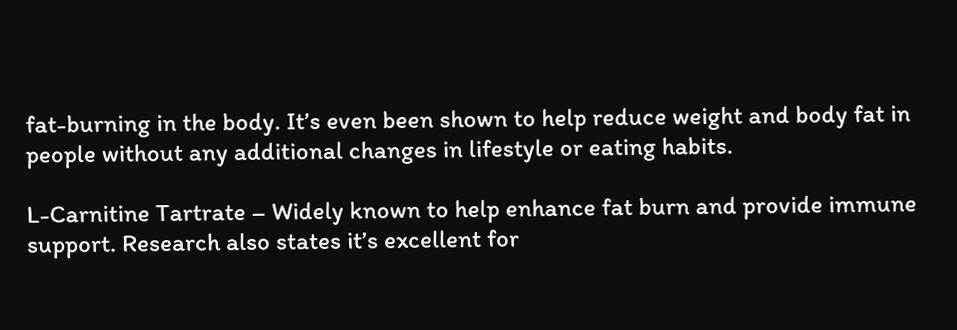fat-burning in the body. It’s even been shown to help reduce weight and body fat in people without any additional changes in lifestyle or eating habits.

L-Carnitine Tartrate – Widely known to help enhance fat burn and provide immune support. Research also states it’s excellent for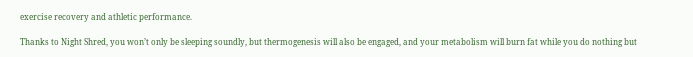exercise recovery and athletic performance.

Thanks to Night Shred, you won’t only be sleeping soundly, but thermogenesis will also be engaged, and your metabolism will burn fat while you do nothing but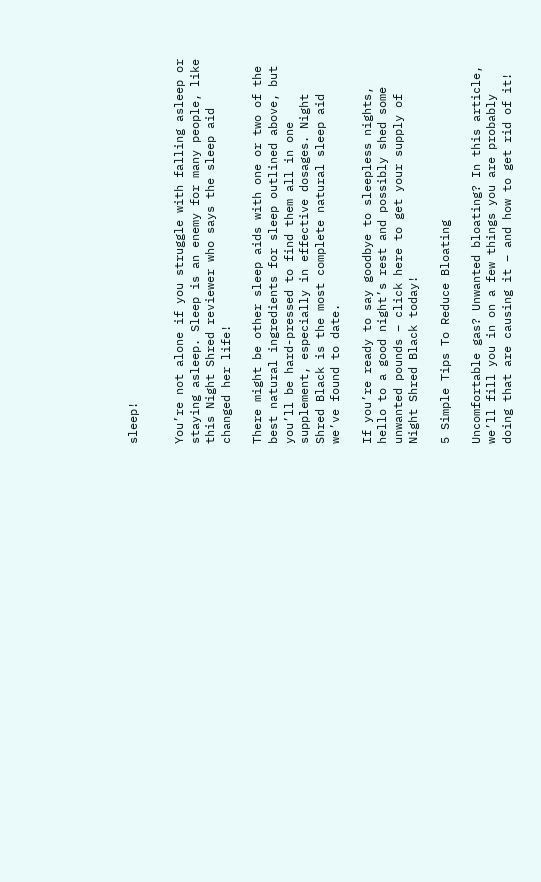sleep!


You’re not alone if you struggle with falling asleep or staying asleep. Sleep is an enemy for many people, like this Night Shred reviewer who says the sleep aid changed her life!

There might be other sleep aids with one or two of the best natural ingredients for sleep outlined above, but you’ll be hard-pressed to find them all in one supplement, especially in effective dosages. Night Shred Black is the most complete natural sleep aid we’ve found to date.

If you’re ready to say goodbye to sleepless nights, hello to a good night’s rest and possibly shed some unwanted pounds – click here to get your supply of Night Shred Black today!

5 Simple Tips To Reduce Bloating

Uncomfortable gas? Unwanted bloating? In this article, we’ll fill you in on a few things you are probably doing that are causing it – and how to get rid of it!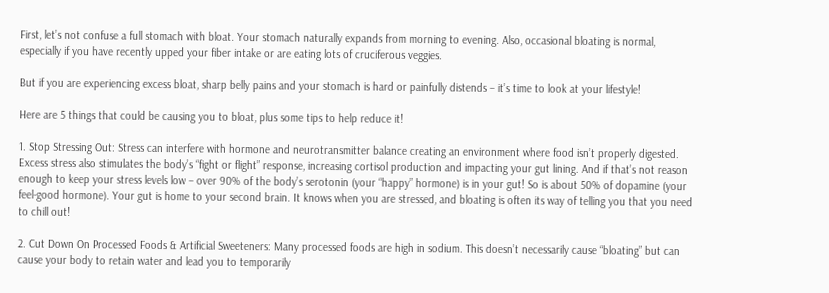First, let’s not confuse a full stomach with bloat. Your stomach naturally expands from morning to evening. Also, occasional bloating is normal, especially if you have recently upped your fiber intake or are eating lots of cruciferous veggies.

But if you are experiencing excess bloat, sharp belly pains and your stomach is hard or painfully distends – it’s time to look at your lifestyle!

Here are 5 things that could be causing you to bloat, plus some tips to help reduce it!

1. Stop Stressing Out: Stress can interfere with hormone and neurotransmitter balance creating an environment where food isn’t properly digested. Excess stress also stimulates the body’s “fight or flight” response, increasing cortisol production and impacting your gut lining. And if that’s not reason enough to keep your stress levels low – over 90% of the body’s serotonin (your “happy” hormone) is in your gut! So is about 50% of dopamine (your feel-good hormone). Your gut is home to your second brain. It knows when you are stressed, and bloating is often its way of telling you that you need to chill out!

2. Cut Down On Processed Foods & Artificial Sweeteners: Many processed foods are high in sodium. This doesn’t necessarily cause “bloating” but can cause your body to retain water and lead you to temporarily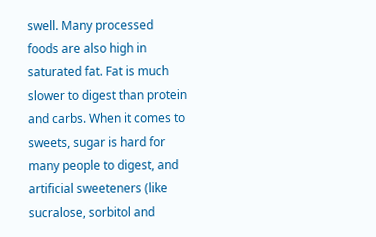swell. Many processed foods are also high in saturated fat. Fat is much slower to digest than protein and carbs. When it comes to sweets, sugar is hard for many people to digest, and artificial sweeteners (like sucralose, sorbitol and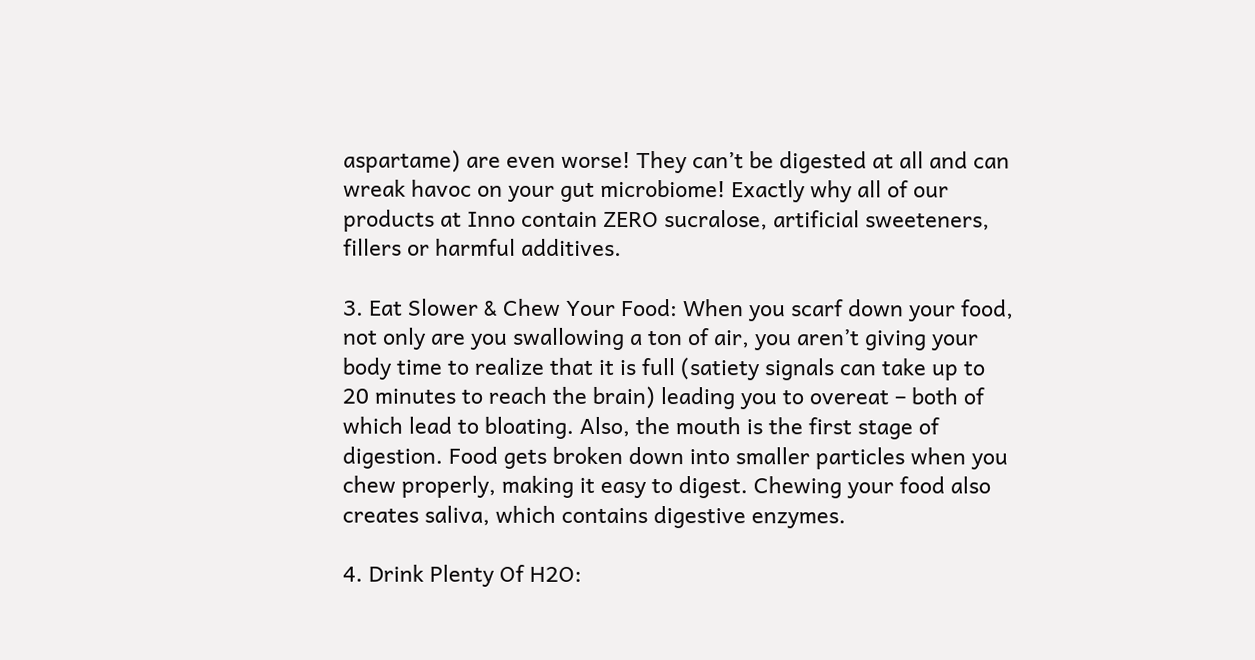aspartame) are even worse! They can’t be digested at all and can wreak havoc on your gut microbiome! Exactly why all of our products at Inno contain ZERO sucralose, artificial sweeteners, fillers or harmful additives.

3. Eat Slower & Chew Your Food: When you scarf down your food, not only are you swallowing a ton of air, you aren’t giving your body time to realize that it is full (satiety signals can take up to 20 minutes to reach the brain) leading you to overeat – both of which lead to bloating. Also, the mouth is the first stage of digestion. Food gets broken down into smaller particles when you chew properly, making it easy to digest. Chewing your food also creates saliva, which contains digestive enzymes.

4. Drink Plenty Of H2O: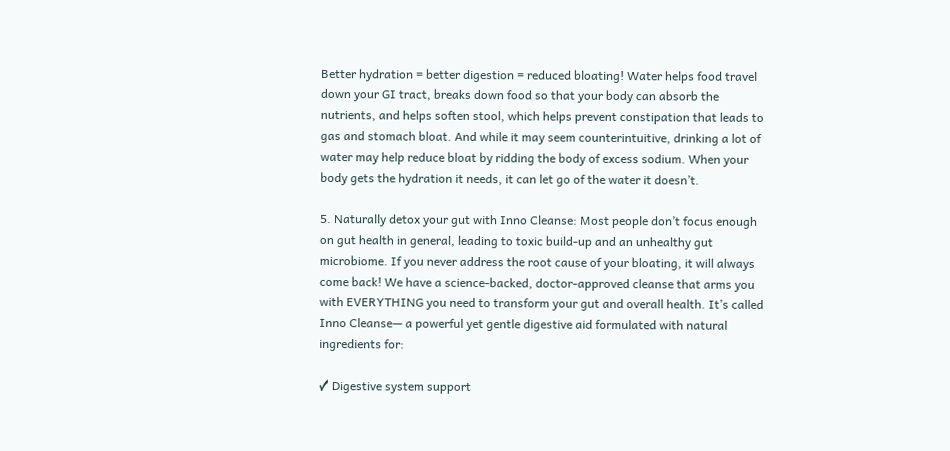Better hydration = better digestion = reduced bloating! Water helps food travel down your GI tract, breaks down food so that your body can absorb the nutrients, and helps soften stool, which helps prevent constipation that leads to gas and stomach bloat. And while it may seem counterintuitive, drinking a lot of water may help reduce bloat by ridding the body of excess sodium. When your body gets the hydration it needs, it can let go of the water it doesn’t.

5. Naturally detox your gut with Inno Cleanse: Most people don’t focus enough on gut health in general, leading to toxic build-up and an unhealthy gut microbiome. If you never address the root cause of your bloating, it will always come back! We have a science-backed, doctor-approved cleanse that arms you with EVERYTHING you need to transform your gut and overall health. It’s called Inno Cleanse— a powerful yet gentle digestive aid formulated with natural ingredients for:

✓ Digestive system support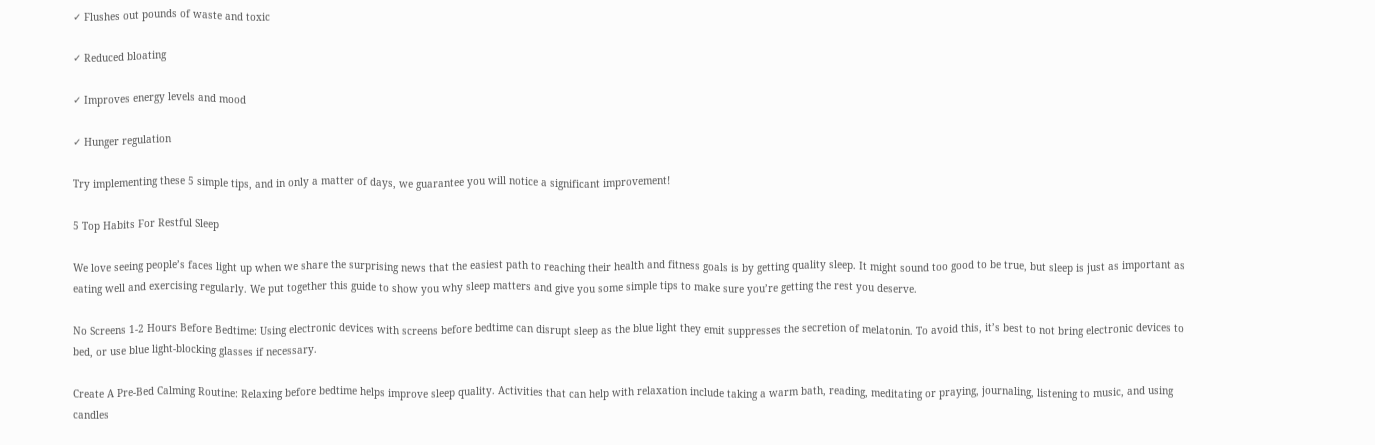✓ Flushes out pounds of waste and toxic

✓ Reduced bloating

✓ Improves energy levels and mood

✓ Hunger regulation

Try implementing these 5 simple tips, and in only a matter of days, we guarantee you will notice a significant improvement!

5 Top Habits For Restful Sleep

We love seeing people’s faces light up when we share the surprising news that the easiest path to reaching their health and fitness goals is by getting quality sleep. It might sound too good to be true, but sleep is just as important as eating well and exercising regularly. We put together this guide to show you why sleep matters and give you some simple tips to make sure you’re getting the rest you deserve.

No Screens 1-2 Hours Before Bedtime: Using electronic devices with screens before bedtime can disrupt sleep as the blue light they emit suppresses the secretion of melatonin. To avoid this, it’s best to not bring electronic devices to bed, or use blue light-blocking glasses if necessary.

Create A Pre-Bed Calming Routine: Relaxing before bedtime helps improve sleep quality. Activities that can help with relaxation include taking a warm bath, reading, meditating or praying, journaling, listening to music, and using candles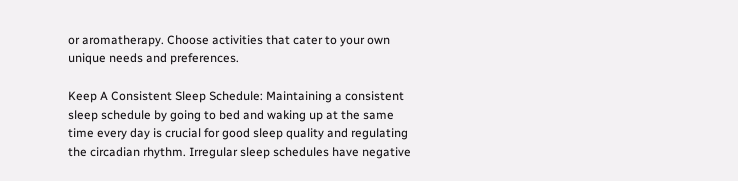or aromatherapy. Choose activities that cater to your own unique needs and preferences.

Keep A Consistent Sleep Schedule: Maintaining a consistent sleep schedule by going to bed and waking up at the same time every day is crucial for good sleep quality and regulating the circadian rhythm. Irregular sleep schedules have negative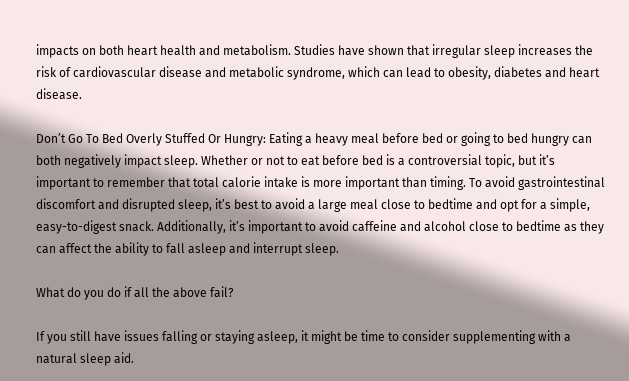impacts on both heart health and metabolism. Studies have shown that irregular sleep increases the risk of cardiovascular disease and metabolic syndrome, which can lead to obesity, diabetes and heart disease.

Don’t Go To Bed Overly Stuffed Or Hungry: Eating a heavy meal before bed or going to bed hungry can both negatively impact sleep. Whether or not to eat before bed is a controversial topic, but it’s important to remember that total calorie intake is more important than timing. To avoid gastrointestinal discomfort and disrupted sleep, it’s best to avoid a large meal close to bedtime and opt for a simple, easy-to-digest snack. Additionally, it’s important to avoid caffeine and alcohol close to bedtime as they can affect the ability to fall asleep and interrupt sleep.

What do you do if all the above fail?

If you still have issues falling or staying asleep, it might be time to consider supplementing with a natural sleep aid.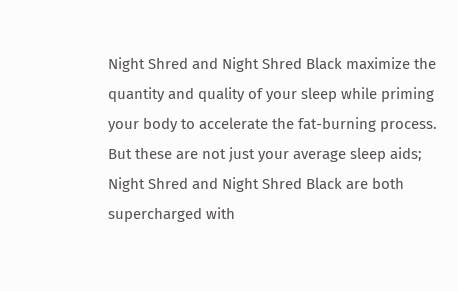Night Shred and Night Shred Black maximize the quantity and quality of your sleep while priming your body to accelerate the fat-burning process. But these are not just your average sleep aids; Night Shred and Night Shred Black are both supercharged with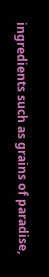ingredients such as grains of paradise,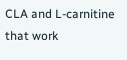CLA and L-carnitine that work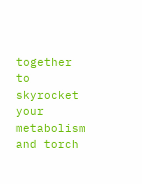together to skyrocket your metabolism and torch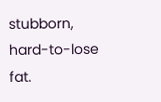stubborn, hard-to-lose fat.